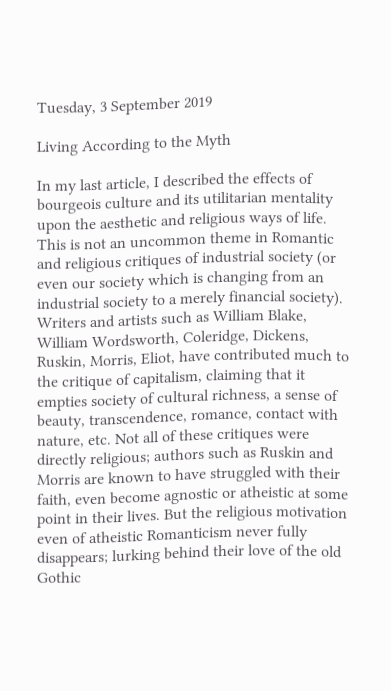Tuesday, 3 September 2019

Living According to the Myth

In my last article, I described the effects of bourgeois culture and its utilitarian mentality upon the aesthetic and religious ways of life. This is not an uncommon theme in Romantic and religious critiques of industrial society (or even our society which is changing from an industrial society to a merely financial society). Writers and artists such as William Blake, William Wordsworth, Coleridge, Dickens, Ruskin, Morris, Eliot, have contributed much to the critique of capitalism, claiming that it empties society of cultural richness, a sense of beauty, transcendence, romance, contact with nature, etc. Not all of these critiques were directly religious; authors such as Ruskin and Morris are known to have struggled with their faith, even become agnostic or atheistic at some point in their lives. But the religious motivation even of atheistic Romanticism never fully disappears; lurking behind their love of the old Gothic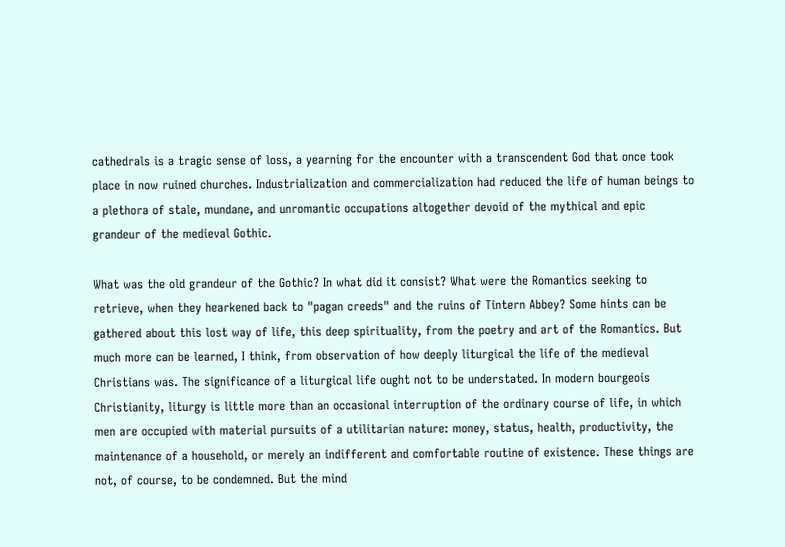cathedrals is a tragic sense of loss, a yearning for the encounter with a transcendent God that once took place in now ruined churches. Industrialization and commercialization had reduced the life of human beings to a plethora of stale, mundane, and unromantic occupations altogether devoid of the mythical and epic grandeur of the medieval Gothic.

What was the old grandeur of the Gothic? In what did it consist? What were the Romantics seeking to retrieve, when they hearkened back to "pagan creeds" and the ruins of Tintern Abbey? Some hints can be gathered about this lost way of life, this deep spirituality, from the poetry and art of the Romantics. But much more can be learned, I think, from observation of how deeply liturgical the life of the medieval Christians was. The significance of a liturgical life ought not to be understated. In modern bourgeois Christianity, liturgy is little more than an occasional interruption of the ordinary course of life, in which men are occupied with material pursuits of a utilitarian nature: money, status, health, productivity, the maintenance of a household, or merely an indifferent and comfortable routine of existence. These things are not, of course, to be condemned. But the mind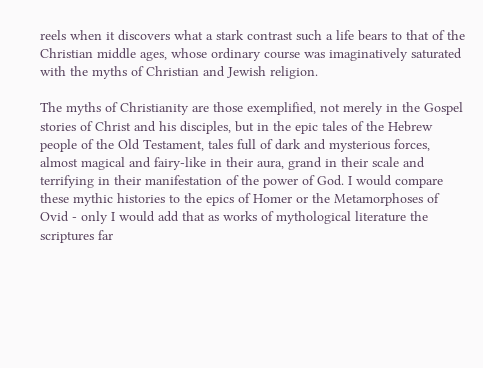reels when it discovers what a stark contrast such a life bears to that of the Christian middle ages, whose ordinary course was imaginatively saturated with the myths of Christian and Jewish religion.

The myths of Christianity are those exemplified, not merely in the Gospel stories of Christ and his disciples, but in the epic tales of the Hebrew people of the Old Testament, tales full of dark and mysterious forces, almost magical and fairy-like in their aura, grand in their scale and terrifying in their manifestation of the power of God. I would compare these mythic histories to the epics of Homer or the Metamorphoses of Ovid - only I would add that as works of mythological literature the scriptures far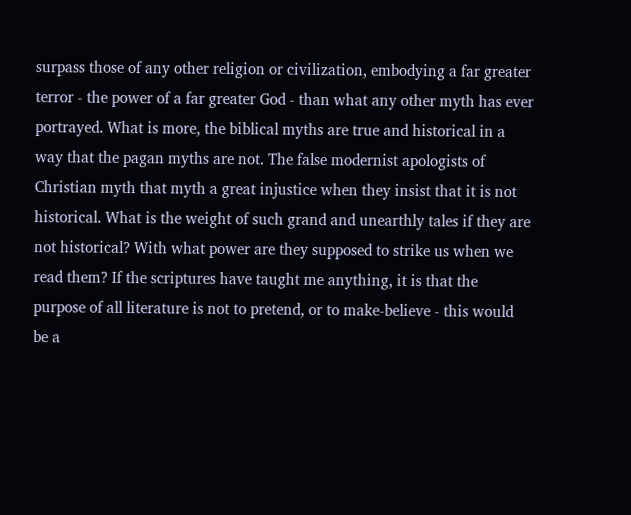surpass those of any other religion or civilization, embodying a far greater terror - the power of a far greater God - than what any other myth has ever portrayed. What is more, the biblical myths are true and historical in a way that the pagan myths are not. The false modernist apologists of Christian myth that myth a great injustice when they insist that it is not historical. What is the weight of such grand and unearthly tales if they are not historical? With what power are they supposed to strike us when we read them? If the scriptures have taught me anything, it is that the purpose of all literature is not to pretend, or to make-believe - this would be a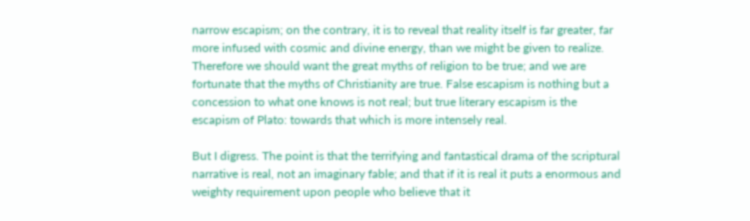narrow escapism; on the contrary, it is to reveal that reality itself is far greater, far more infused with cosmic and divine energy, than we might be given to realize. Therefore we should want the great myths of religion to be true; and we are fortunate that the myths of Christianity are true. False escapism is nothing but a concession to what one knows is not real; but true literary escapism is the escapism of Plato: towards that which is more intensely real.

But I digress. The point is that the terrifying and fantastical drama of the scriptural narrative is real, not an imaginary fable; and that if it is real it puts a enormous and weighty requirement upon people who believe that it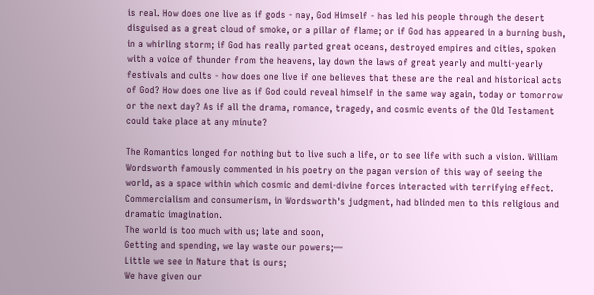is real. How does one live as if gods - nay, God Himself - has led his people through the desert disguised as a great cloud of smoke, or a pillar of flame; or if God has appeared in a burning bush, in a whirling storm; if God has really parted great oceans, destroyed empires and cities, spoken with a voice of thunder from the heavens, lay down the laws of great yearly and multi-yearly festivals and cults - how does one live if one believes that these are the real and historical acts of God? How does one live as if God could reveal himself in the same way again, today or tomorrow or the next day? As if all the drama, romance, tragedy, and cosmic events of the Old Testament could take place at any minute?

The Romantics longed for nothing but to live such a life, or to see life with such a vision. William Wordsworth famously commented in his poetry on the pagan version of this way of seeing the world, as a space within which cosmic and demi-divine forces interacted with terrifying effect. Commercialism and consumerism, in Wordsworth's judgment, had blinded men to this religious and dramatic imagination.
The world is too much with us; late and soon,
Getting and spending, we lay waste our powers;—
Little we see in Nature that is ours;
We have given our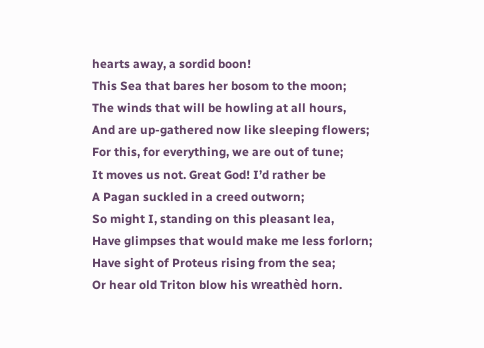hearts away, a sordid boon!
This Sea that bares her bosom to the moon;
The winds that will be howling at all hours,
And are up-gathered now like sleeping flowers;
For this, for everything, we are out of tune;
It moves us not. Great God! I’d rather be
A Pagan suckled in a creed outworn;
So might I, standing on this pleasant lea,
Have glimpses that would make me less forlorn;
Have sight of Proteus rising from the sea;
Or hear old Triton blow his wreathèd horn.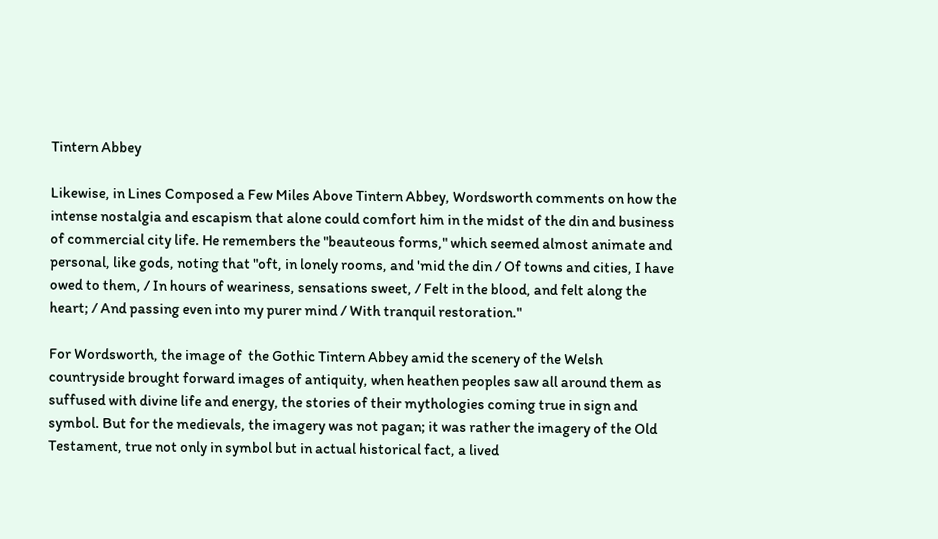Tintern Abbey

Likewise, in Lines Composed a Few Miles Above Tintern Abbey, Wordsworth comments on how the intense nostalgia and escapism that alone could comfort him in the midst of the din and business of commercial city life. He remembers the "beauteous forms," which seemed almost animate and personal, like gods, noting that "oft, in lonely rooms, and 'mid the din / Of towns and cities, I have owed to them, / In hours of weariness, sensations sweet, / Felt in the blood, and felt along the heart; / And passing even into my purer mind / With tranquil restoration."

For Wordsworth, the image of  the Gothic Tintern Abbey amid the scenery of the Welsh countryside brought forward images of antiquity, when heathen peoples saw all around them as suffused with divine life and energy, the stories of their mythologies coming true in sign and symbol. But for the medievals, the imagery was not pagan; it was rather the imagery of the Old Testament, true not only in symbol but in actual historical fact, a lived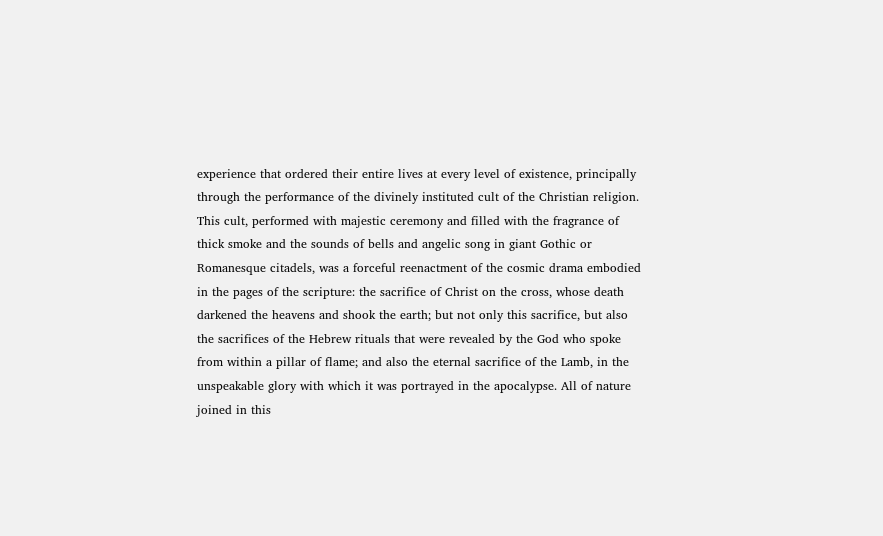experience that ordered their entire lives at every level of existence, principally through the performance of the divinely instituted cult of the Christian religion. This cult, performed with majestic ceremony and filled with the fragrance of thick smoke and the sounds of bells and angelic song in giant Gothic or Romanesque citadels, was a forceful reenactment of the cosmic drama embodied in the pages of the scripture: the sacrifice of Christ on the cross, whose death darkened the heavens and shook the earth; but not only this sacrifice, but also the sacrifices of the Hebrew rituals that were revealed by the God who spoke from within a pillar of flame; and also the eternal sacrifice of the Lamb, in the unspeakable glory with which it was portrayed in the apocalypse. All of nature joined in this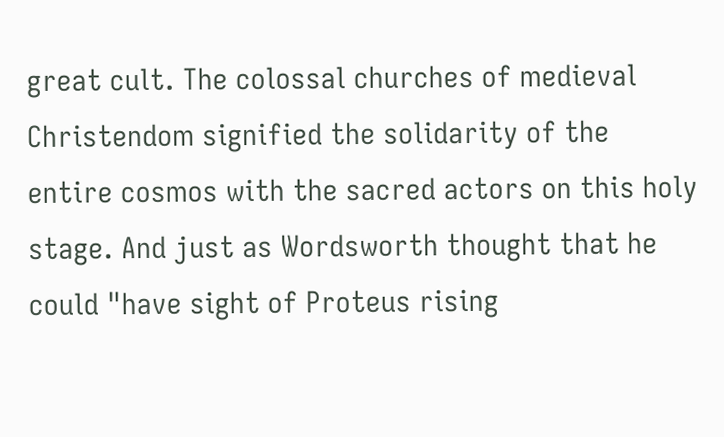great cult. The colossal churches of medieval Christendom signified the solidarity of the entire cosmos with the sacred actors on this holy stage. And just as Wordsworth thought that he could "have sight of Proteus rising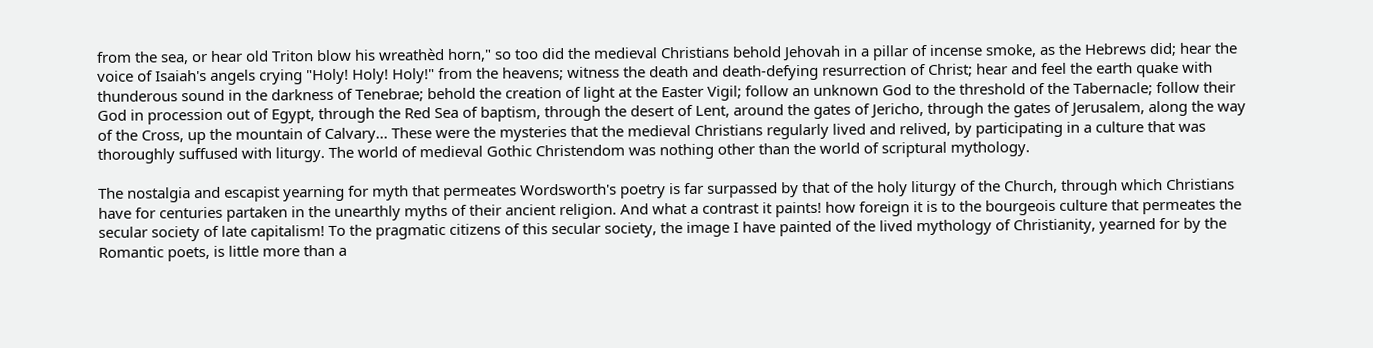from the sea, or hear old Triton blow his wreathèd horn," so too did the medieval Christians behold Jehovah in a pillar of incense smoke, as the Hebrews did; hear the voice of Isaiah's angels crying "Holy! Holy! Holy!" from the heavens; witness the death and death-defying resurrection of Christ; hear and feel the earth quake with thunderous sound in the darkness of Tenebrae; behold the creation of light at the Easter Vigil; follow an unknown God to the threshold of the Tabernacle; follow their God in procession out of Egypt, through the Red Sea of baptism, through the desert of Lent, around the gates of Jericho, through the gates of Jerusalem, along the way of the Cross, up the mountain of Calvary... These were the mysteries that the medieval Christians regularly lived and relived, by participating in a culture that was thoroughly suffused with liturgy. The world of medieval Gothic Christendom was nothing other than the world of scriptural mythology.

The nostalgia and escapist yearning for myth that permeates Wordsworth's poetry is far surpassed by that of the holy liturgy of the Church, through which Christians have for centuries partaken in the unearthly myths of their ancient religion. And what a contrast it paints! how foreign it is to the bourgeois culture that permeates the secular society of late capitalism! To the pragmatic citizens of this secular society, the image I have painted of the lived mythology of Christianity, yearned for by the Romantic poets, is little more than a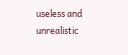useless and unrealistic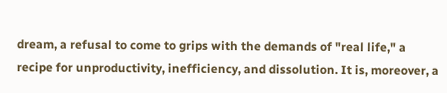dream, a refusal to come to grips with the demands of "real life," a recipe for unproductivity, inefficiency, and dissolution. It is, moreover, a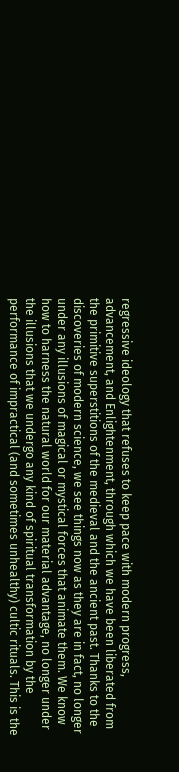regressive ideology that refuses to keep pace with modern progress, advancement, and Enlightenment, through which we have been liberated from the primitive superstitions of the medieval and the ancient past. Thanks to the discoveries of modern science, we see things now as they are in fact, no longer under any illusions of magical or mystical forces that animate them. We know how to harness the natural world for our material advantage, no longer under the illusions that we undergo any kind of spiritual transformation by the performance of impractical (and sometimes unhealthy) cultic rituals. This is the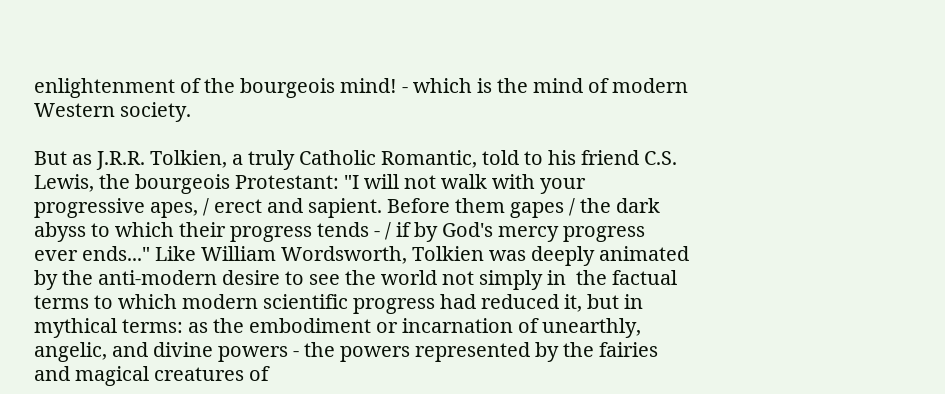enlightenment of the bourgeois mind! - which is the mind of modern Western society.

But as J.R.R. Tolkien, a truly Catholic Romantic, told to his friend C.S. Lewis, the bourgeois Protestant: "I will not walk with your progressive apes, / erect and sapient. Before them gapes / the dark abyss to which their progress tends - / if by God's mercy progress ever ends..." Like William Wordsworth, Tolkien was deeply animated by the anti-modern desire to see the world not simply in  the factual terms to which modern scientific progress had reduced it, but in mythical terms: as the embodiment or incarnation of unearthly, angelic, and divine powers - the powers represented by the fairies and magical creatures of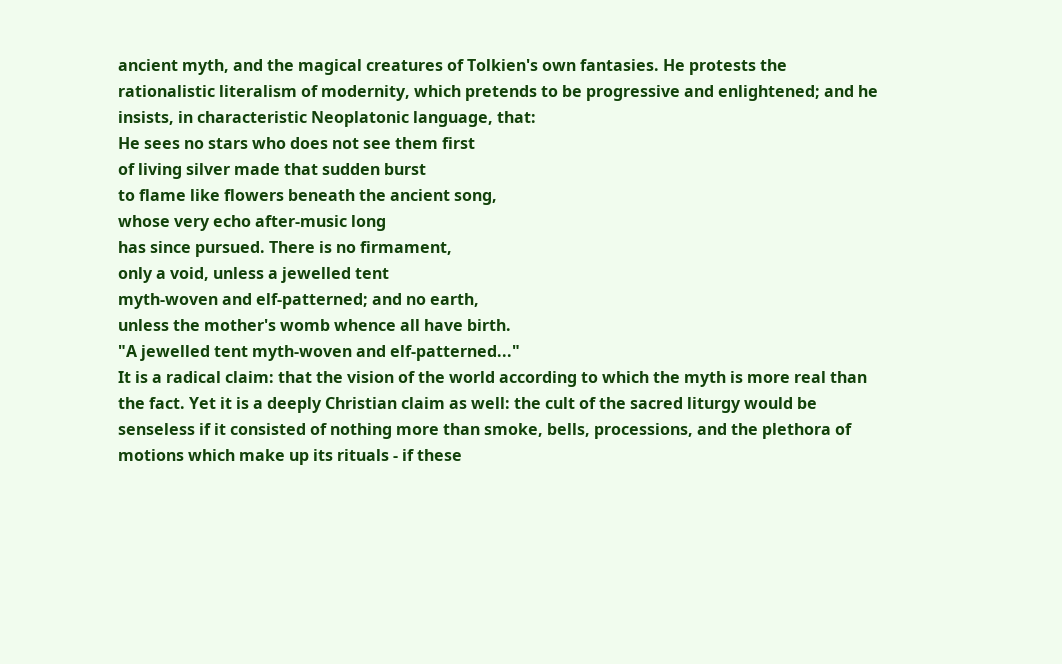ancient myth, and the magical creatures of Tolkien's own fantasies. He protests the rationalistic literalism of modernity, which pretends to be progressive and enlightened; and he insists, in characteristic Neoplatonic language, that:
He sees no stars who does not see them first
of living silver made that sudden burst
to flame like flowers beneath the ancient song,
whose very echo after-music long
has since pursued. There is no firmament,
only a void, unless a jewelled tent
myth-woven and elf-patterned; and no earth,
unless the mother's womb whence all have birth.
"A jewelled tent myth-woven and elf-patterned..."
It is a radical claim: that the vision of the world according to which the myth is more real than the fact. Yet it is a deeply Christian claim as well: the cult of the sacred liturgy would be senseless if it consisted of nothing more than smoke, bells, processions, and the plethora of motions which make up its rituals - if these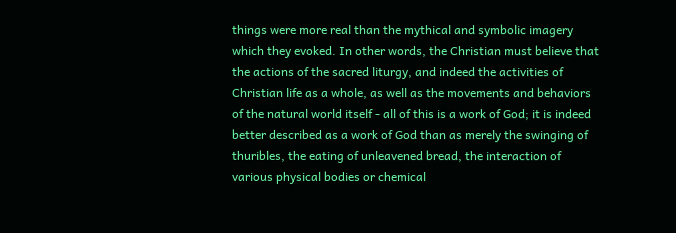things were more real than the mythical and symbolic imagery which they evoked. In other words, the Christian must believe that the actions of the sacred liturgy, and indeed the activities of Christian life as a whole, as well as the movements and behaviors of the natural world itself - all of this is a work of God; it is indeed better described as a work of God than as merely the swinging of thuribles, the eating of unleavened bread, the interaction of various physical bodies or chemical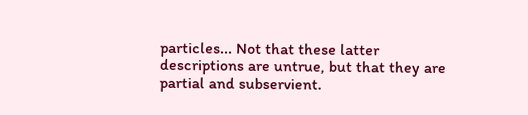particles... Not that these latter descriptions are untrue, but that they are partial and subservient.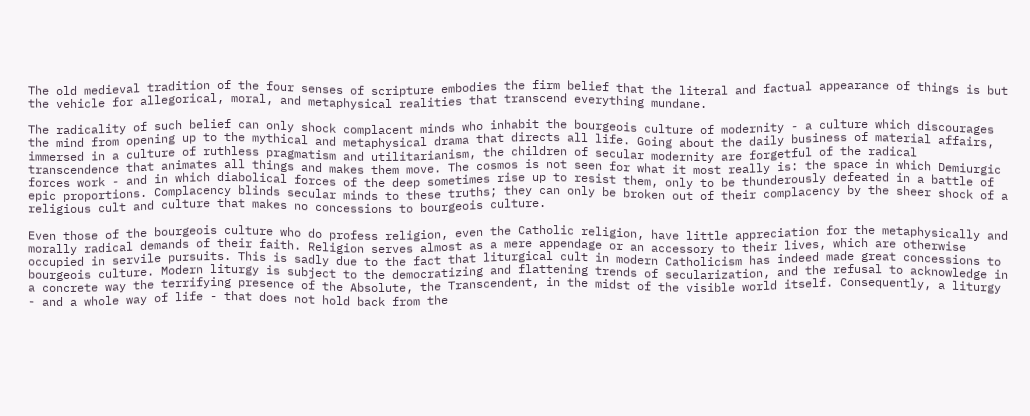The old medieval tradition of the four senses of scripture embodies the firm belief that the literal and factual appearance of things is but the vehicle for allegorical, moral, and metaphysical realities that transcend everything mundane.

The radicality of such belief can only shock complacent minds who inhabit the bourgeois culture of modernity - a culture which discourages the mind from opening up to the mythical and metaphysical drama that directs all life. Going about the daily business of material affairs, immersed in a culture of ruthless pragmatism and utilitarianism, the children of secular modernity are forgetful of the radical transcendence that animates all things and makes them move. The cosmos is not seen for what it most really is: the space in which Demiurgic forces work - and in which diabolical forces of the deep sometimes rise up to resist them, only to be thunderously defeated in a battle of epic proportions. Complacency blinds secular minds to these truths; they can only be broken out of their complacency by the sheer shock of a religious cult and culture that makes no concessions to bourgeois culture.

Even those of the bourgeois culture who do profess religion, even the Catholic religion, have little appreciation for the metaphysically and morally radical demands of their faith. Religion serves almost as a mere appendage or an accessory to their lives, which are otherwise occupied in servile pursuits. This is sadly due to the fact that liturgical cult in modern Catholicism has indeed made great concessions to bourgeois culture. Modern liturgy is subject to the democratizing and flattening trends of secularization, and the refusal to acknowledge in a concrete way the terrifying presence of the Absolute, the Transcendent, in the midst of the visible world itself. Consequently, a liturgy - and a whole way of life - that does not hold back from the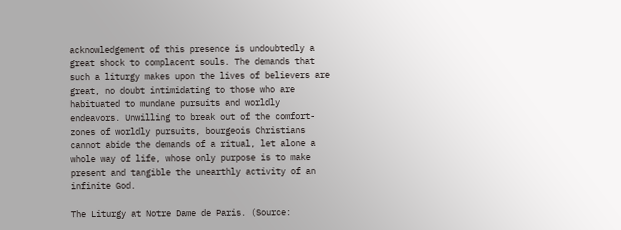acknowledgement of this presence is undoubtedly a great shock to complacent souls. The demands that such a liturgy makes upon the lives of believers are great, no doubt intimidating to those who are habituated to mundane pursuits and worldly endeavors. Unwilling to break out of the comfort-zones of worldly pursuits, bourgeois Christians cannot abide the demands of a ritual, let alone a whole way of life, whose only purpose is to make present and tangible the unearthly activity of an infinite God.

The Liturgy at Notre Dame de Paris. (Source: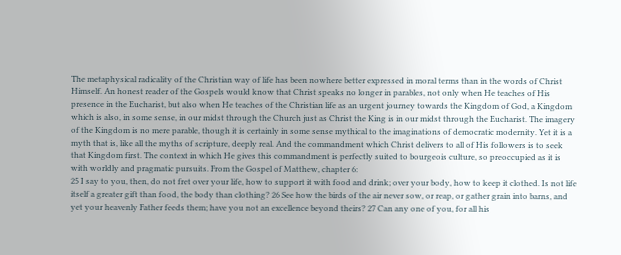The metaphysical radicality of the Christian way of life has been nowhere better expressed in moral terms than in the words of Christ Himself. An honest reader of the Gospels would know that Christ speaks no longer in parables, not only when He teaches of His presence in the Eucharist, but also when He teaches of the Christian life as an urgent journey towards the Kingdom of God, a Kingdom which is also, in some sense, in our midst through the Church just as Christ the King is in our midst through the Eucharist. The imagery of the Kingdom is no mere parable, though it is certainly in some sense mythical to the imaginations of democratic modernity. Yet it is a myth that is, like all the myths of scripture, deeply real. And the commandment which Christ delivers to all of His followers is to seek that Kingdom first. The context in which He gives this commandment is perfectly suited to bourgeois culture, so preoccupied as it is with worldly and pragmatic pursuits. From the Gospel of Matthew, chapter 6:
25 I say to you, then, do not fret over your life, how to support it with food and drink; over your body, how to keep it clothed. Is not life itself a greater gift than food, the body than clothing? 26 See how the birds of the air never sow, or reap, or gather grain into barns, and yet your heavenly Father feeds them; have you not an excellence beyond theirs? 27 Can any one of you, for all his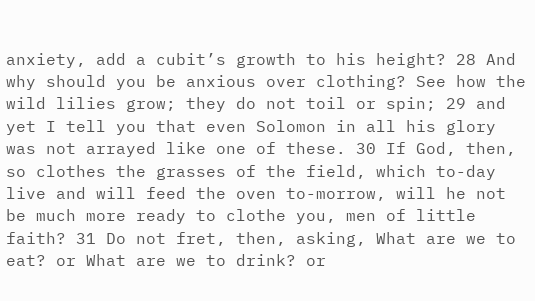anxiety, add a cubit’s growth to his height? 28 And why should you be anxious over clothing? See how the wild lilies grow; they do not toil or spin; 29 and yet I tell you that even Solomon in all his glory was not arrayed like one of these. 30 If God, then, so clothes the grasses of the field, which to-day live and will feed the oven to-morrow, will he not be much more ready to clothe you, men of little faith? 31 Do not fret, then, asking, What are we to eat? or What are we to drink? or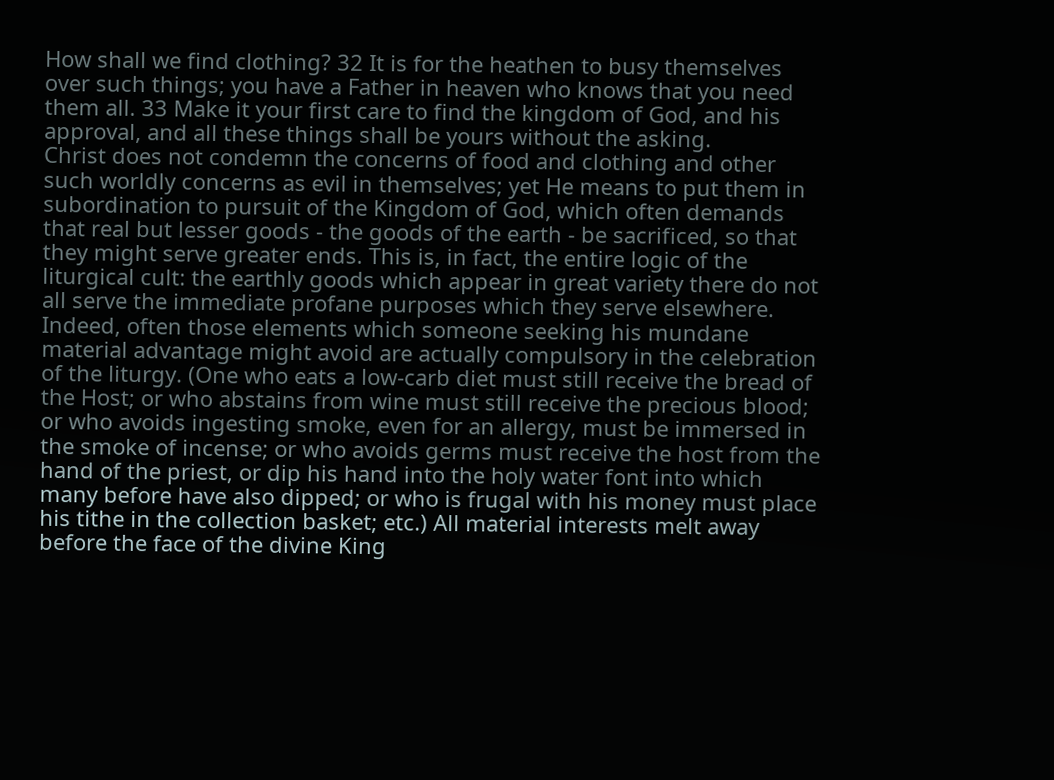How shall we find clothing? 32 It is for the heathen to busy themselves over such things; you have a Father in heaven who knows that you need them all. 33 Make it your first care to find the kingdom of God, and his approval, and all these things shall be yours without the asking.
Christ does not condemn the concerns of food and clothing and other such worldly concerns as evil in themselves; yet He means to put them in subordination to pursuit of the Kingdom of God, which often demands that real but lesser goods - the goods of the earth - be sacrificed, so that they might serve greater ends. This is, in fact, the entire logic of the liturgical cult: the earthly goods which appear in great variety there do not all serve the immediate profane purposes which they serve elsewhere. Indeed, often those elements which someone seeking his mundane material advantage might avoid are actually compulsory in the celebration of the liturgy. (One who eats a low-carb diet must still receive the bread of the Host; or who abstains from wine must still receive the precious blood; or who avoids ingesting smoke, even for an allergy, must be immersed in the smoke of incense; or who avoids germs must receive the host from the hand of the priest, or dip his hand into the holy water font into which many before have also dipped; or who is frugal with his money must place his tithe in the collection basket; etc.) All material interests melt away before the face of the divine King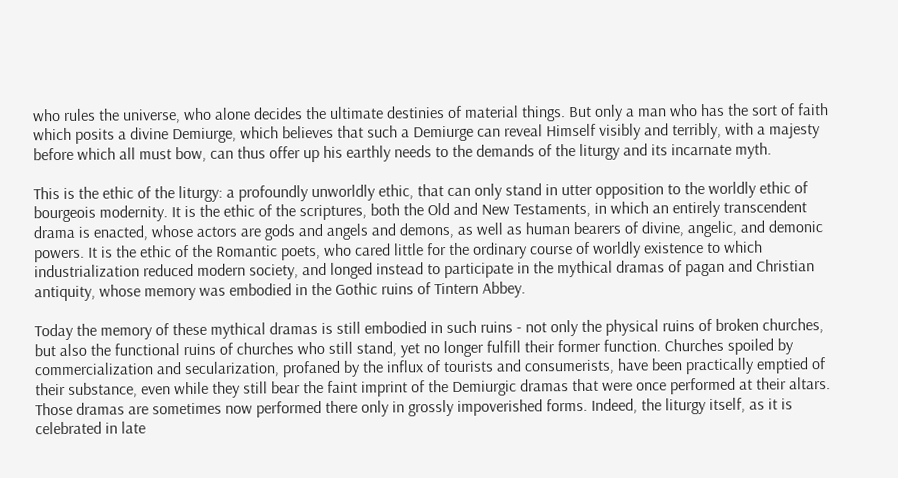who rules the universe, who alone decides the ultimate destinies of material things. But only a man who has the sort of faith which posits a divine Demiurge, which believes that such a Demiurge can reveal Himself visibly and terribly, with a majesty before which all must bow, can thus offer up his earthly needs to the demands of the liturgy and its incarnate myth.

This is the ethic of the liturgy: a profoundly unworldly ethic, that can only stand in utter opposition to the worldly ethic of bourgeois modernity. It is the ethic of the scriptures, both the Old and New Testaments, in which an entirely transcendent drama is enacted, whose actors are gods and angels and demons, as well as human bearers of divine, angelic, and demonic powers. It is the ethic of the Romantic poets, who cared little for the ordinary course of worldly existence to which industrialization reduced modern society, and longed instead to participate in the mythical dramas of pagan and Christian antiquity, whose memory was embodied in the Gothic ruins of Tintern Abbey.

Today the memory of these mythical dramas is still embodied in such ruins - not only the physical ruins of broken churches, but also the functional ruins of churches who still stand, yet no longer fulfill their former function. Churches spoiled by commercialization and secularization, profaned by the influx of tourists and consumerists, have been practically emptied of their substance, even while they still bear the faint imprint of the Demiurgic dramas that were once performed at their altars. Those dramas are sometimes now performed there only in grossly impoverished forms. Indeed, the liturgy itself, as it is celebrated in late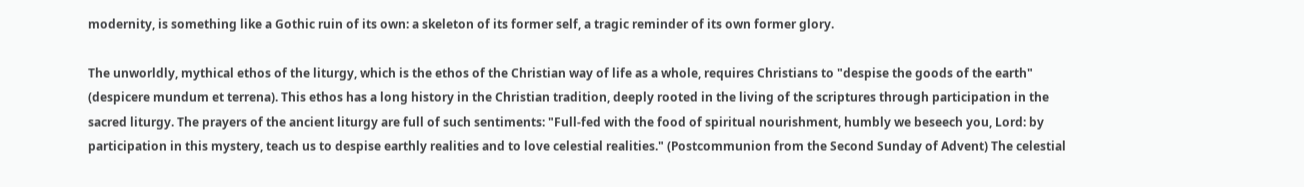modernity, is something like a Gothic ruin of its own: a skeleton of its former self, a tragic reminder of its own former glory.

The unworldly, mythical ethos of the liturgy, which is the ethos of the Christian way of life as a whole, requires Christians to "despise the goods of the earth" (despicere mundum et terrena). This ethos has a long history in the Christian tradition, deeply rooted in the living of the scriptures through participation in the sacred liturgy. The prayers of the ancient liturgy are full of such sentiments: "Full-fed with the food of spiritual nourishment, humbly we beseech you, Lord: by participation in this mystery, teach us to despise earthly realities and to love celestial realities." (Postcommunion from the Second Sunday of Advent) The celestial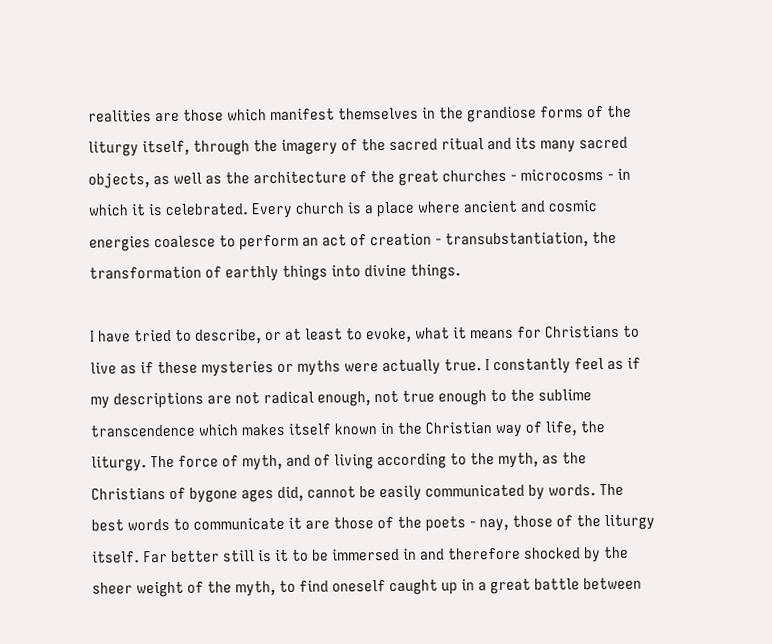realities are those which manifest themselves in the grandiose forms of the liturgy itself, through the imagery of the sacred ritual and its many sacred objects, as well as the architecture of the great churches - microcosms - in which it is celebrated. Every church is a place where ancient and cosmic energies coalesce to perform an act of creation - transubstantiation, the transformation of earthly things into divine things.

I have tried to describe, or at least to evoke, what it means for Christians to live as if these mysteries or myths were actually true. I constantly feel as if my descriptions are not radical enough, not true enough to the sublime transcendence which makes itself known in the Christian way of life, the liturgy. The force of myth, and of living according to the myth, as the Christians of bygone ages did, cannot be easily communicated by words. The best words to communicate it are those of the poets - nay, those of the liturgy itself. Far better still is it to be immersed in and therefore shocked by the sheer weight of the myth, to find oneself caught up in a great battle between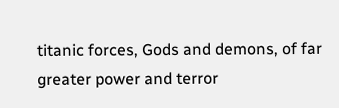titanic forces, Gods and demons, of far greater power and terror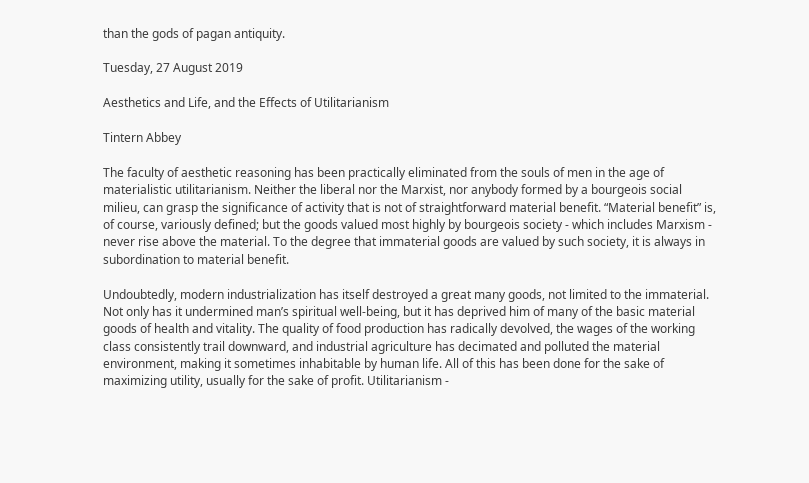than the gods of pagan antiquity.

Tuesday, 27 August 2019

Aesthetics and Life, and the Effects of Utilitarianism

Tintern Abbey

The faculty of aesthetic reasoning has been practically eliminated from the souls of men in the age of materialistic utilitarianism. Neither the liberal nor the Marxist, nor anybody formed by a bourgeois social milieu, can grasp the significance of activity that is not of straightforward material benefit. “Material benefit” is, of course, variously defined; but the goods valued most highly by bourgeois society - which includes Marxism - never rise above the material. To the degree that immaterial goods are valued by such society, it is always in subordination to material benefit.

Undoubtedly, modern industrialization has itself destroyed a great many goods, not limited to the immaterial. Not only has it undermined man’s spiritual well-being, but it has deprived him of many of the basic material goods of health and vitality. The quality of food production has radically devolved, the wages of the working class consistently trail downward, and industrial agriculture has decimated and polluted the material environment, making it sometimes inhabitable by human life. All of this has been done for the sake of maximizing utility, usually for the sake of profit. Utilitarianism -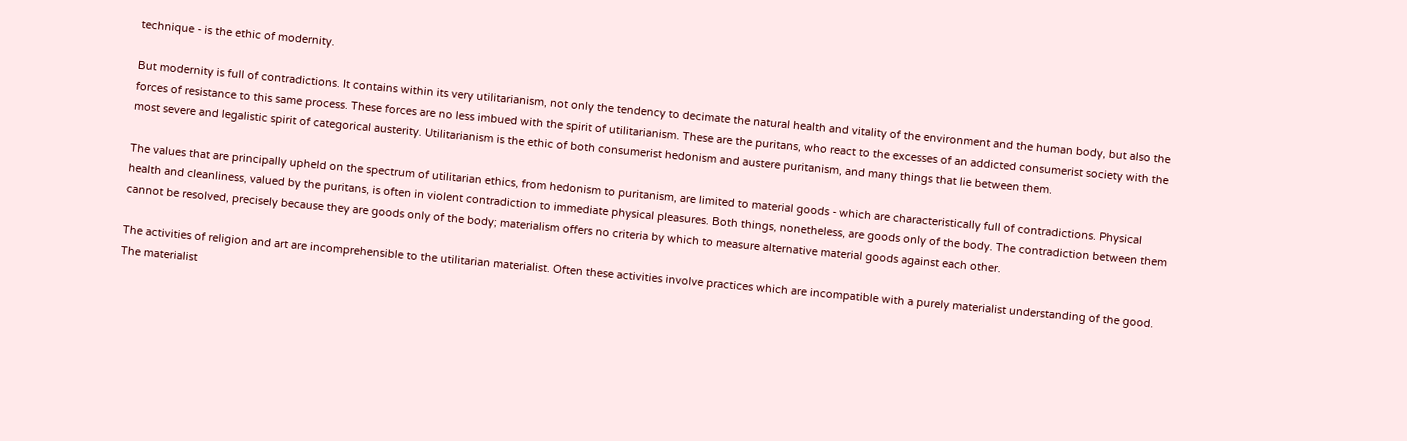technique - is the ethic of modernity.

But modernity is full of contradictions. It contains within its very utilitarianism, not only the tendency to decimate the natural health and vitality of the environment and the human body, but also the forces of resistance to this same process. These forces are no less imbued with the spirit of utilitarianism. These are the puritans, who react to the excesses of an addicted consumerist society with the most severe and legalistic spirit of categorical austerity. Utilitarianism is the ethic of both consumerist hedonism and austere puritanism, and many things that lie between them.

The values that are principally upheld on the spectrum of utilitarian ethics, from hedonism to puritanism, are limited to material goods - which are characteristically full of contradictions. Physical health and cleanliness, valued by the puritans, is often in violent contradiction to immediate physical pleasures. Both things, nonetheless, are goods only of the body. The contradiction between them cannot be resolved, precisely because they are goods only of the body; materialism offers no criteria by which to measure alternative material goods against each other.

The activities of religion and art are incomprehensible to the utilitarian materialist. Often these activities involve practices which are incompatible with a purely materialist understanding of the good. The materialist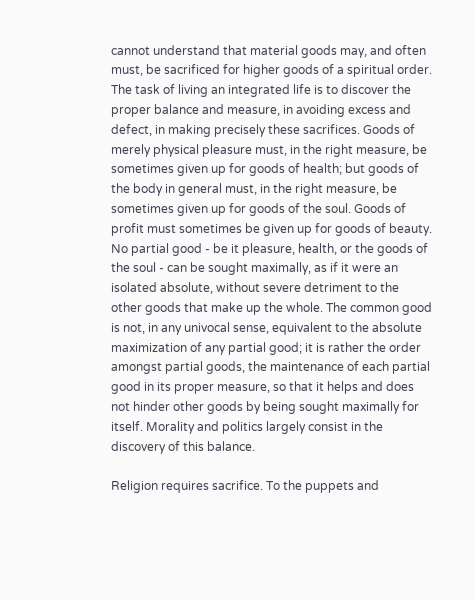cannot understand that material goods may, and often must, be sacrificed for higher goods of a spiritual order. The task of living an integrated life is to discover the proper balance and measure, in avoiding excess and defect, in making precisely these sacrifices. Goods of merely physical pleasure must, in the right measure, be sometimes given up for goods of health; but goods of the body in general must, in the right measure, be sometimes given up for goods of the soul. Goods of profit must sometimes be given up for goods of beauty. No partial good - be it pleasure, health, or the goods of the soul - can be sought maximally, as if it were an isolated absolute, without severe detriment to the other goods that make up the whole. The common good is not, in any univocal sense, equivalent to the absolute maximization of any partial good; it is rather the order amongst partial goods, the maintenance of each partial good in its proper measure, so that it helps and does not hinder other goods by being sought maximally for itself. Morality and politics largely consist in the discovery of this balance.

Religion requires sacrifice. To the puppets and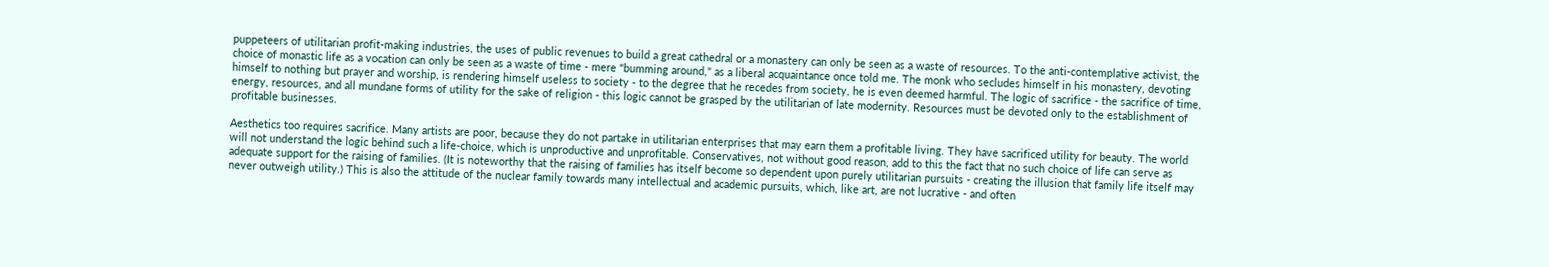puppeteers of utilitarian profit-making industries, the uses of public revenues to build a great cathedral or a monastery can only be seen as a waste of resources. To the anti-contemplative activist, the choice of monastic life as a vocation can only be seen as a waste of time - mere "bumming around," as a liberal acquaintance once told me. The monk who secludes himself in his monastery, devoting himself to nothing but prayer and worship, is rendering himself useless to society - to the degree that he recedes from society, he is even deemed harmful. The logic of sacrifice - the sacrifice of time, energy, resources, and all mundane forms of utility for the sake of religion - this logic cannot be grasped by the utilitarian of late modernity. Resources must be devoted only to the establishment of profitable businesses.

Aesthetics too requires sacrifice. Many artists are poor, because they do not partake in utilitarian enterprises that may earn them a profitable living. They have sacrificed utility for beauty. The world will not understand the logic behind such a life-choice, which is unproductive and unprofitable. Conservatives, not without good reason, add to this the fact that no such choice of life can serve as adequate support for the raising of families. (It is noteworthy that the raising of families has itself become so dependent upon purely utilitarian pursuits - creating the illusion that family life itself may never outweigh utility.) This is also the attitude of the nuclear family towards many intellectual and academic pursuits, which, like art, are not lucrative - and often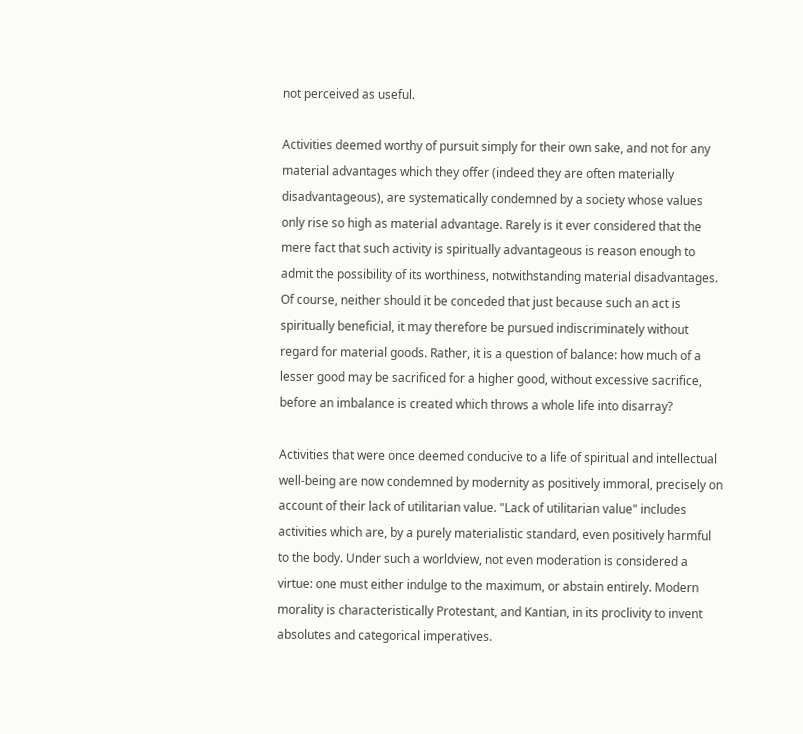not perceived as useful.

Activities deemed worthy of pursuit simply for their own sake, and not for any material advantages which they offer (indeed they are often materially disadvantageous), are systematically condemned by a society whose values only rise so high as material advantage. Rarely is it ever considered that the mere fact that such activity is spiritually advantageous is reason enough to admit the possibility of its worthiness, notwithstanding material disadvantages. Of course, neither should it be conceded that just because such an act is spiritually beneficial, it may therefore be pursued indiscriminately without regard for material goods. Rather, it is a question of balance: how much of a lesser good may be sacrificed for a higher good, without excessive sacrifice, before an imbalance is created which throws a whole life into disarray?

Activities that were once deemed conducive to a life of spiritual and intellectual well-being are now condemned by modernity as positively immoral, precisely on account of their lack of utilitarian value. "Lack of utilitarian value" includes activities which are, by a purely materialistic standard, even positively harmful to the body. Under such a worldview, not even moderation is considered a virtue: one must either indulge to the maximum, or abstain entirely. Modern morality is characteristically Protestant, and Kantian, in its proclivity to invent absolutes and categorical imperatives.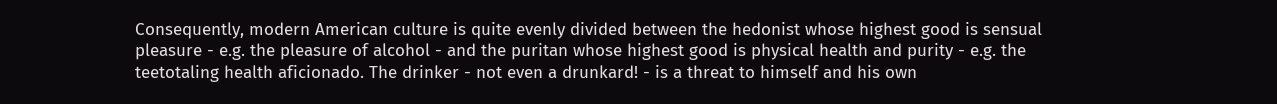Consequently, modern American culture is quite evenly divided between the hedonist whose highest good is sensual pleasure - e.g. the pleasure of alcohol - and the puritan whose highest good is physical health and purity - e.g. the teetotaling health aficionado. The drinker - not even a drunkard! - is a threat to himself and his own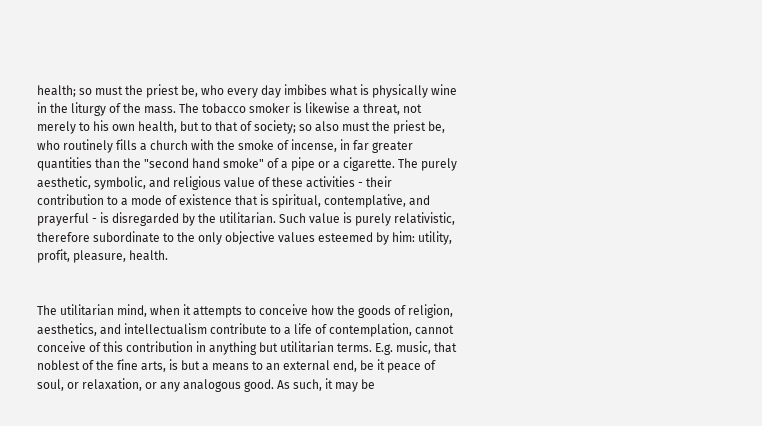health; so must the priest be, who every day imbibes what is physically wine in the liturgy of the mass. The tobacco smoker is likewise a threat, not merely to his own health, but to that of society; so also must the priest be, who routinely fills a church with the smoke of incense, in far greater quantities than the "second hand smoke" of a pipe or a cigarette. The purely aesthetic, symbolic, and religious value of these activities - their contribution to a mode of existence that is spiritual, contemplative, and prayerful - is disregarded by the utilitarian. Such value is purely relativistic, therefore subordinate to the only objective values esteemed by him: utility, profit, pleasure, health.


The utilitarian mind, when it attempts to conceive how the goods of religion, aesthetics, and intellectualism contribute to a life of contemplation, cannot conceive of this contribution in anything but utilitarian terms. E.g. music, that noblest of the fine arts, is but a means to an external end, be it peace of soul, or relaxation, or any analogous good. As such, it may be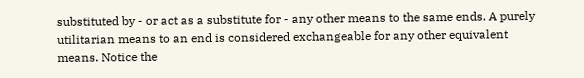substituted by - or act as a substitute for - any other means to the same ends. A purely utilitarian means to an end is considered exchangeable for any other equivalent means. Notice the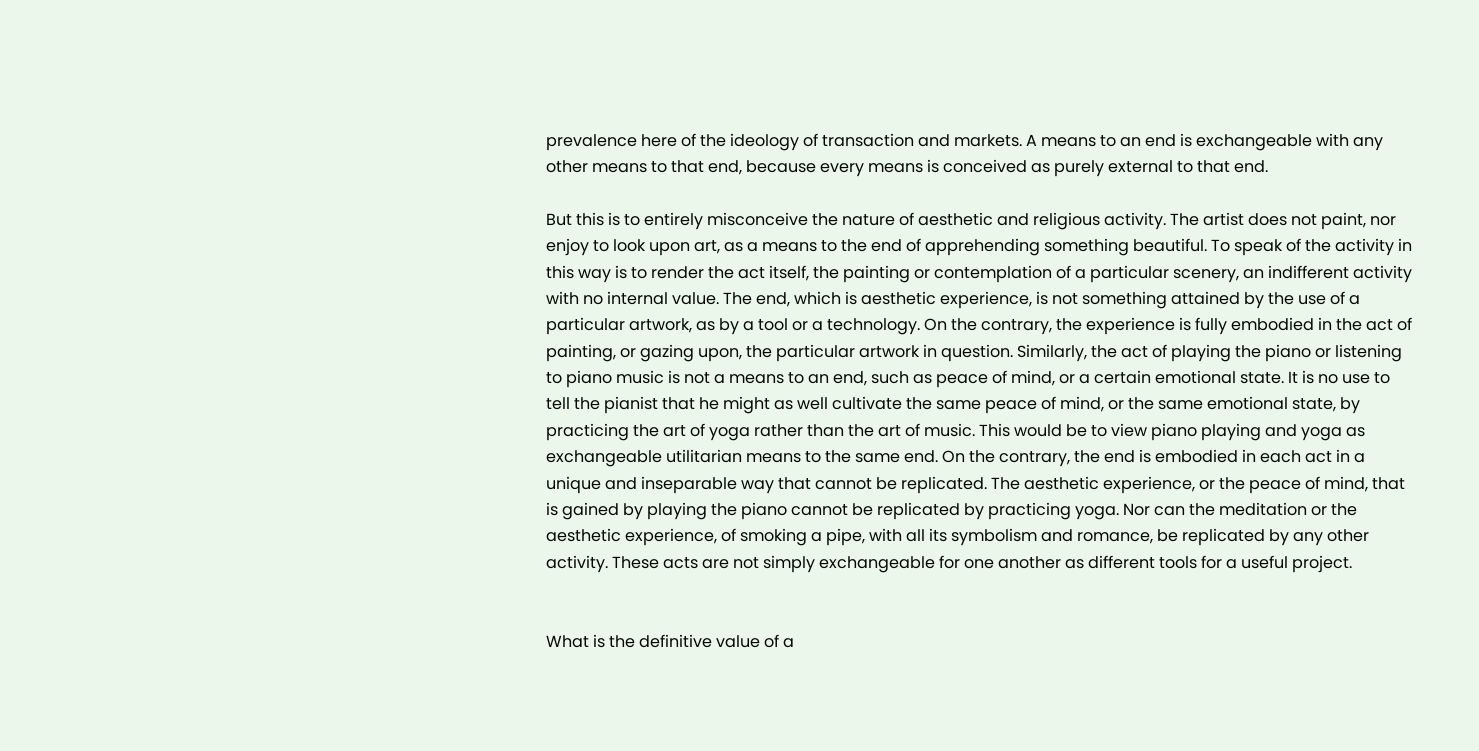prevalence here of the ideology of transaction and markets. A means to an end is exchangeable with any other means to that end, because every means is conceived as purely external to that end.

But this is to entirely misconceive the nature of aesthetic and religious activity. The artist does not paint, nor enjoy to look upon art, as a means to the end of apprehending something beautiful. To speak of the activity in this way is to render the act itself, the painting or contemplation of a particular scenery, an indifferent activity with no internal value. The end, which is aesthetic experience, is not something attained by the use of a particular artwork, as by a tool or a technology. On the contrary, the experience is fully embodied in the act of painting, or gazing upon, the particular artwork in question. Similarly, the act of playing the piano or listening to piano music is not a means to an end, such as peace of mind, or a certain emotional state. It is no use to tell the pianist that he might as well cultivate the same peace of mind, or the same emotional state, by practicing the art of yoga rather than the art of music. This would be to view piano playing and yoga as exchangeable utilitarian means to the same end. On the contrary, the end is embodied in each act in a unique and inseparable way that cannot be replicated. The aesthetic experience, or the peace of mind, that is gained by playing the piano cannot be replicated by practicing yoga. Nor can the meditation or the aesthetic experience, of smoking a pipe, with all its symbolism and romance, be replicated by any other activity. These acts are not simply exchangeable for one another as different tools for a useful project.


What is the definitive value of a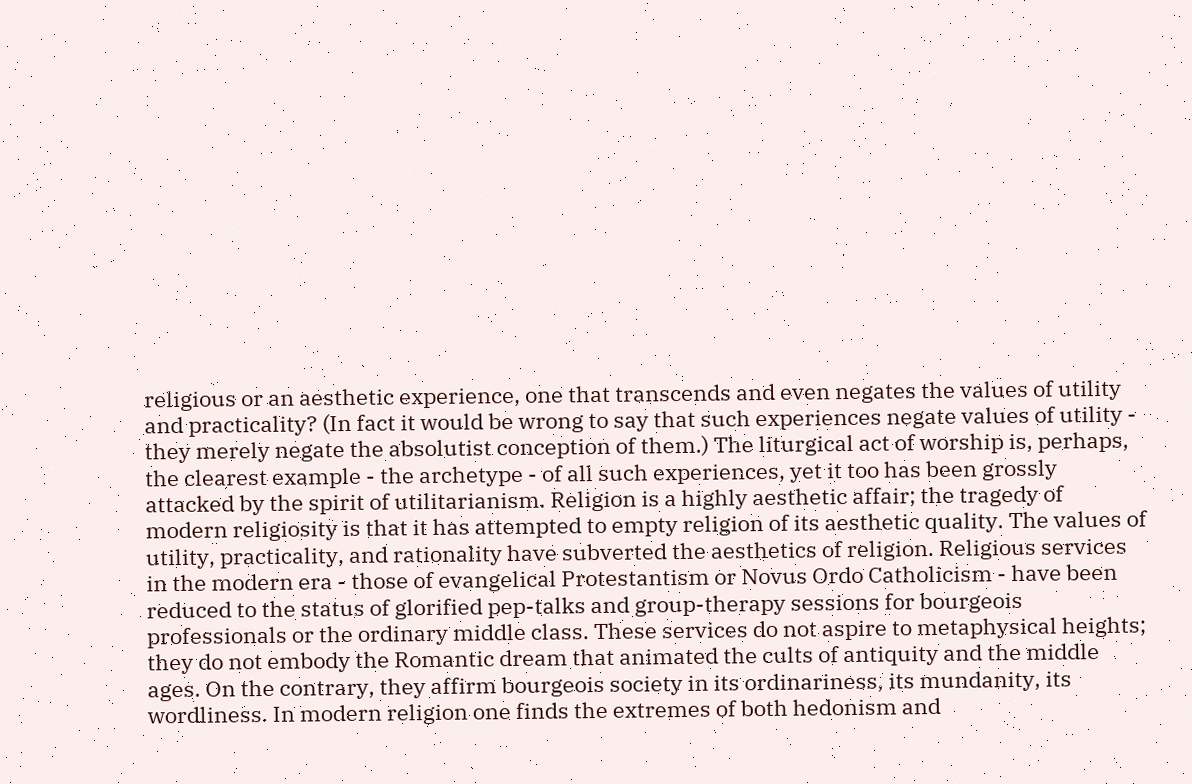religious or an aesthetic experience, one that transcends and even negates the values of utility and practicality? (In fact it would be wrong to say that such experiences negate values of utility - they merely negate the absolutist conception of them.) The liturgical act of worship is, perhaps, the clearest example - the archetype - of all such experiences, yet it too has been grossly attacked by the spirit of utilitarianism. Religion is a highly aesthetic affair; the tragedy of modern religiosity is that it has attempted to empty religion of its aesthetic quality. The values of utility, practicality, and rationality have subverted the aesthetics of religion. Religious services in the modern era - those of evangelical Protestantism or Novus Ordo Catholicism - have been reduced to the status of glorified pep-talks and group-therapy sessions for bourgeois professionals or the ordinary middle class. These services do not aspire to metaphysical heights; they do not embody the Romantic dream that animated the cults of antiquity and the middle ages. On the contrary, they affirm bourgeois society in its ordinariness, its mundanity, its wordliness. In modern religion one finds the extremes of both hedonism and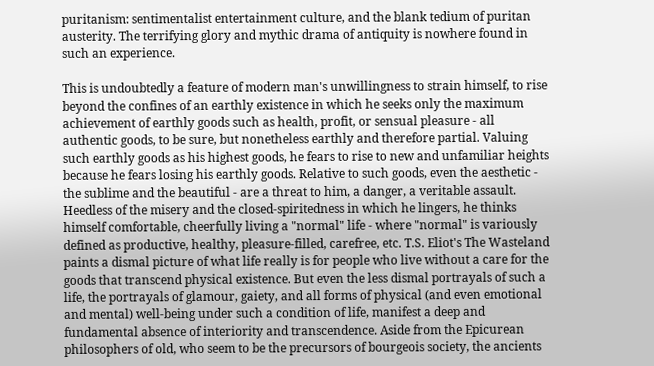puritanism: sentimentalist entertainment culture, and the blank tedium of puritan austerity. The terrifying glory and mythic drama of antiquity is nowhere found in such an experience.

This is undoubtedly a feature of modern man's unwillingness to strain himself, to rise beyond the confines of an earthly existence in which he seeks only the maximum achievement of earthly goods such as health, profit, or sensual pleasure - all authentic goods, to be sure, but nonetheless earthly and therefore partial. Valuing such earthly goods as his highest goods, he fears to rise to new and unfamiliar heights because he fears losing his earthly goods. Relative to such goods, even the aesthetic - the sublime and the beautiful - are a threat to him, a danger, a veritable assault. Heedless of the misery and the closed-spiritedness in which he lingers, he thinks himself comfortable, cheerfully living a "normal" life - where "normal" is variously defined as productive, healthy, pleasure-filled, carefree, etc. T.S. Eliot's The Wasteland paints a dismal picture of what life really is for people who live without a care for the goods that transcend physical existence. But even the less dismal portrayals of such a life, the portrayals of glamour, gaiety, and all forms of physical (and even emotional and mental) well-being under such a condition of life, manifest a deep and fundamental absence of interiority and transcendence. Aside from the Epicurean philosophers of old, who seem to be the precursors of bourgeois society, the ancients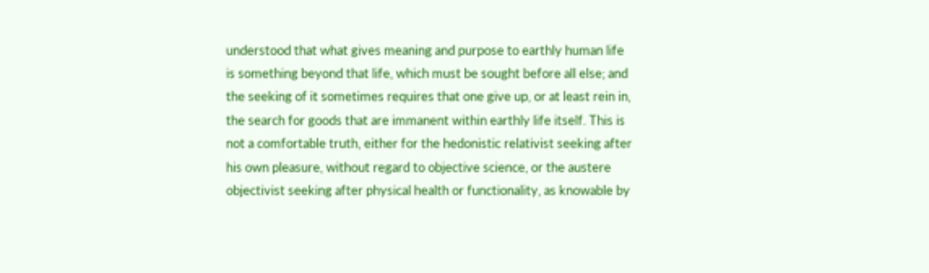understood that what gives meaning and purpose to earthly human life is something beyond that life, which must be sought before all else; and the seeking of it sometimes requires that one give up, or at least rein in, the search for goods that are immanent within earthly life itself. This is not a comfortable truth, either for the hedonistic relativist seeking after his own pleasure, without regard to objective science, or the austere objectivist seeking after physical health or functionality, as knowable by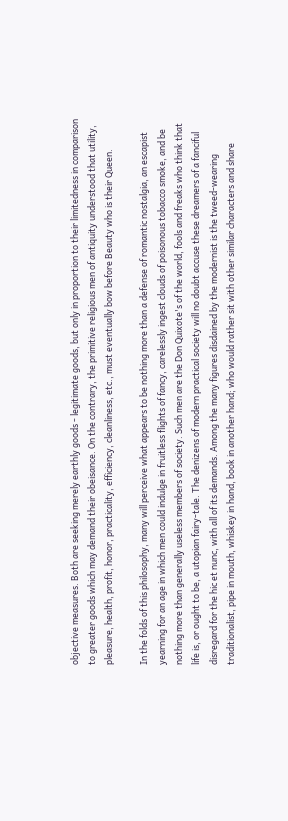objective measures. Both are seeking merely earthly goods - legitimate goods, but only in proportion to their limitedness in comparison to greater goods which may demand their obeisance. On the contrary, the primitive religious men of antiquity understood that utility, pleasure, health, profit, honor, practicality, efficiency, cleanliness, etc., must eventually bow before Beauty who is their Queen.

In the folds of this philosophy, many will perceive what appears to be nothing more than a defense of romantic nostalgia, an escapist yearning for an age in which men could indulge in fruitless flights of fancy, carelessly ingest clouds of poisonous tobacco smoke, and be nothing more than generally useless members of society. Such men are the Don Quixote's of the world, fools and freaks who think that life is, or ought to be, a utopian fairy-tale. The denizens of modern practical society will no doubt accuse these dreamers of a fanciful disregard for the hic et nunc, with all of its demands. Among the many figures disdained by the modernist is the tweed-wearing traditionalist, pipe in mouth, whiskey in hand, book in another hand; who would rather sit with other similar characters and share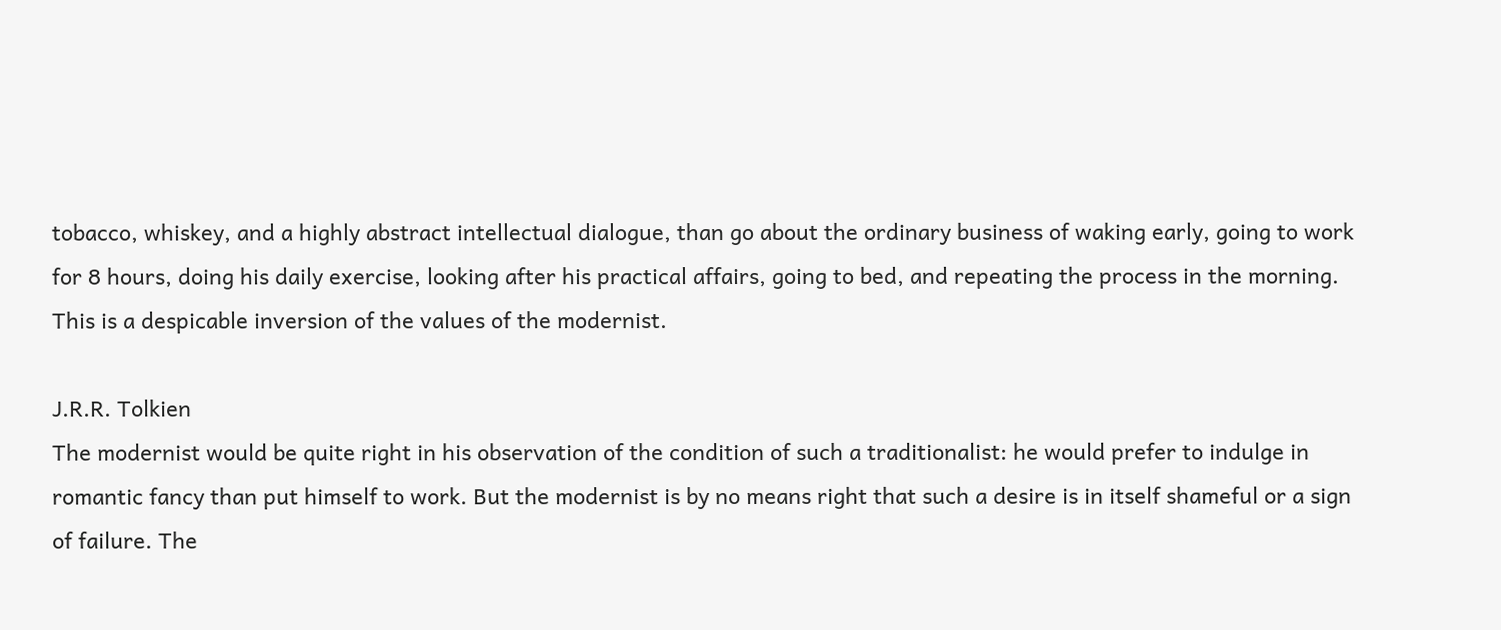tobacco, whiskey, and a highly abstract intellectual dialogue, than go about the ordinary business of waking early, going to work for 8 hours, doing his daily exercise, looking after his practical affairs, going to bed, and repeating the process in the morning. This is a despicable inversion of the values of the modernist.

J.R.R. Tolkien
The modernist would be quite right in his observation of the condition of such a traditionalist: he would prefer to indulge in romantic fancy than put himself to work. But the modernist is by no means right that such a desire is in itself shameful or a sign of failure. The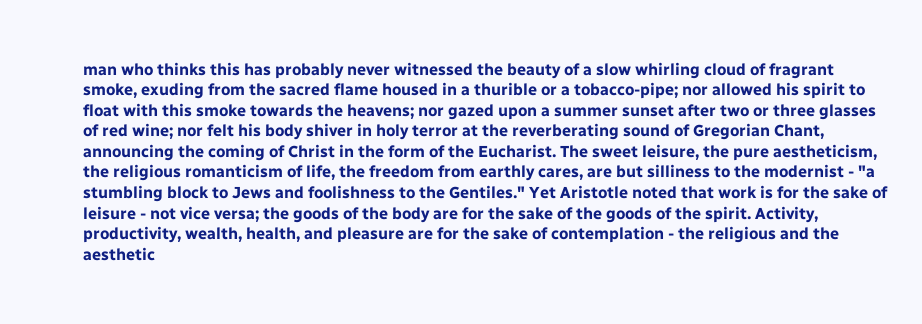man who thinks this has probably never witnessed the beauty of a slow whirling cloud of fragrant smoke, exuding from the sacred flame housed in a thurible or a tobacco-pipe; nor allowed his spirit to float with this smoke towards the heavens; nor gazed upon a summer sunset after two or three glasses of red wine; nor felt his body shiver in holy terror at the reverberating sound of Gregorian Chant, announcing the coming of Christ in the form of the Eucharist. The sweet leisure, the pure aestheticism, the religious romanticism of life, the freedom from earthly cares, are but silliness to the modernist - "a stumbling block to Jews and foolishness to the Gentiles." Yet Aristotle noted that work is for the sake of leisure - not vice versa; the goods of the body are for the sake of the goods of the spirit. Activity, productivity, wealth, health, and pleasure are for the sake of contemplation - the religious and the aesthetic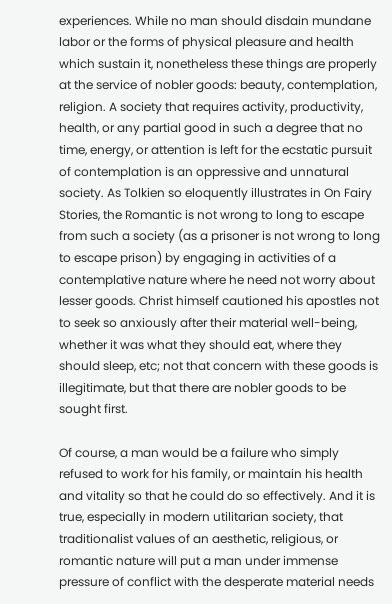experiences. While no man should disdain mundane labor or the forms of physical pleasure and health which sustain it, nonetheless these things are properly at the service of nobler goods: beauty, contemplation, religion. A society that requires activity, productivity, health, or any partial good in such a degree that no time, energy, or attention is left for the ecstatic pursuit of contemplation is an oppressive and unnatural society. As Tolkien so eloquently illustrates in On Fairy Stories, the Romantic is not wrong to long to escape from such a society (as a prisoner is not wrong to long to escape prison) by engaging in activities of a contemplative nature where he need not worry about lesser goods. Christ himself cautioned his apostles not to seek so anxiously after their material well-being, whether it was what they should eat, where they should sleep, etc; not that concern with these goods is illegitimate, but that there are nobler goods to be sought first.

Of course, a man would be a failure who simply refused to work for his family, or maintain his health and vitality so that he could do so effectively. And it is true, especially in modern utilitarian society, that traditionalist values of an aesthetic, religious, or romantic nature will put a man under immense pressure of conflict with the desperate material needs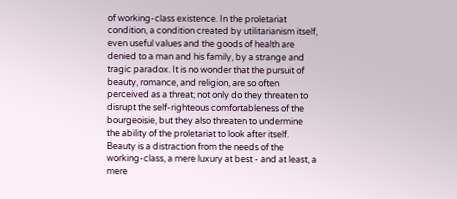of working-class existence. In the proletariat condition, a condition created by utilitarianism itself, even useful values and the goods of health are denied to a man and his family, by a strange and tragic paradox. It is no wonder that the pursuit of beauty, romance, and religion, are so often perceived as a threat; not only do they threaten to disrupt the self-righteous comfortableness of the bourgeoisie, but they also threaten to undermine the ability of the proletariat to look after itself. Beauty is a distraction from the needs of the working-class, a mere luxury at best - and at least, a mere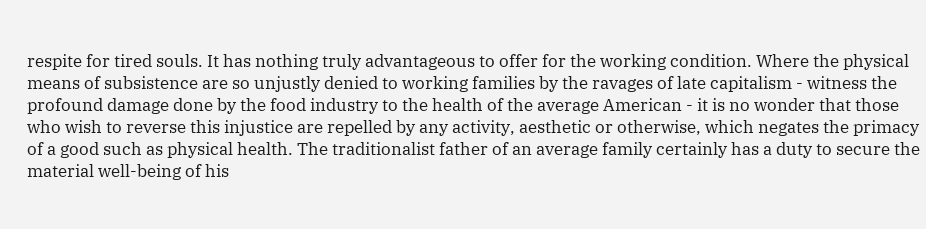respite for tired souls. It has nothing truly advantageous to offer for the working condition. Where the physical means of subsistence are so unjustly denied to working families by the ravages of late capitalism - witness the profound damage done by the food industry to the health of the average American - it is no wonder that those who wish to reverse this injustice are repelled by any activity, aesthetic or otherwise, which negates the primacy of a good such as physical health. The traditionalist father of an average family certainly has a duty to secure the material well-being of his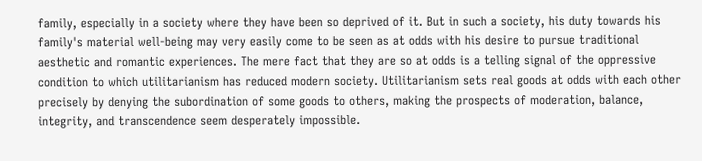family, especially in a society where they have been so deprived of it. But in such a society, his duty towards his family's material well-being may very easily come to be seen as at odds with his desire to pursue traditional aesthetic and romantic experiences. The mere fact that they are so at odds is a telling signal of the oppressive condition to which utilitarianism has reduced modern society. Utilitarianism sets real goods at odds with each other precisely by denying the subordination of some goods to others, making the prospects of moderation, balance, integrity, and transcendence seem desperately impossible.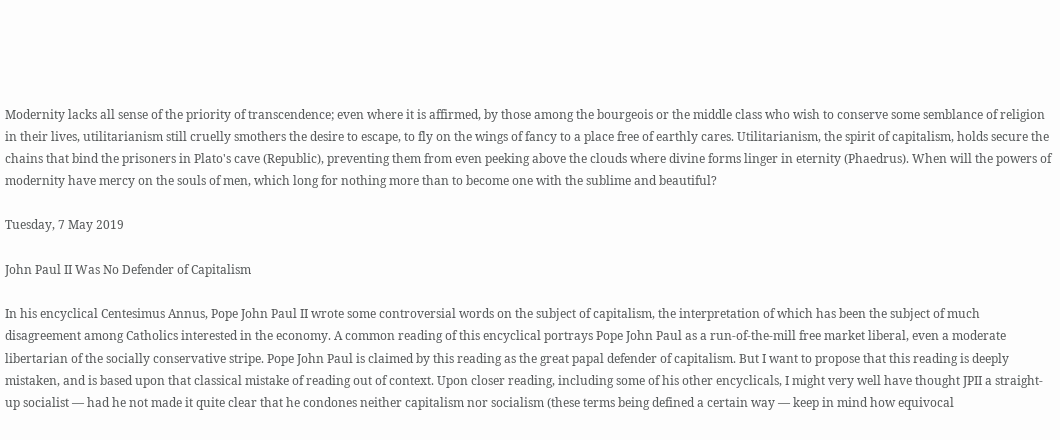Modernity lacks all sense of the priority of transcendence; even where it is affirmed, by those among the bourgeois or the middle class who wish to conserve some semblance of religion in their lives, utilitarianism still cruelly smothers the desire to escape, to fly on the wings of fancy to a place free of earthly cares. Utilitarianism, the spirit of capitalism, holds secure the chains that bind the prisoners in Plato's cave (Republic), preventing them from even peeking above the clouds where divine forms linger in eternity (Phaedrus). When will the powers of modernity have mercy on the souls of men, which long for nothing more than to become one with the sublime and beautiful?

Tuesday, 7 May 2019

John Paul II Was No Defender of Capitalism

In his encyclical Centesimus Annus, Pope John Paul II wrote some controversial words on the subject of capitalism, the interpretation of which has been the subject of much disagreement among Catholics interested in the economy. A common reading of this encyclical portrays Pope John Paul as a run-of-the-mill free market liberal, even a moderate libertarian of the socially conservative stripe. Pope John Paul is claimed by this reading as the great papal defender of capitalism. But I want to propose that this reading is deeply mistaken, and is based upon that classical mistake of reading out of context. Upon closer reading, including some of his other encyclicals, I might very well have thought JPII a straight-up socialist — had he not made it quite clear that he condones neither capitalism nor socialism (these terms being defined a certain way — keep in mind how equivocal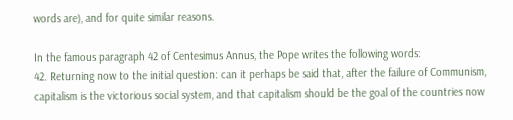words are), and for quite similar reasons.

In the famous paragraph 42 of Centesimus Annus, the Pope writes the following words:
42. Returning now to the initial question: can it perhaps be said that, after the failure of Communism, capitalism is the victorious social system, and that capitalism should be the goal of the countries now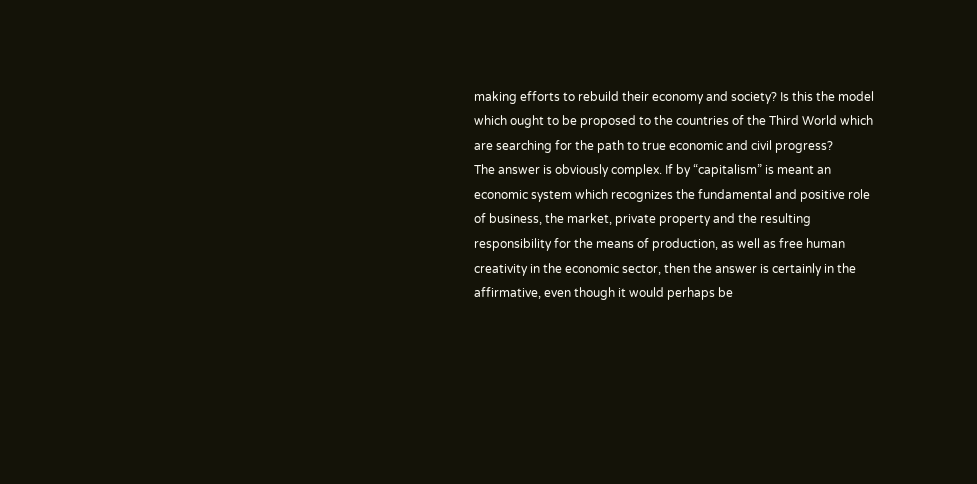making efforts to rebuild their economy and society? Is this the model which ought to be proposed to the countries of the Third World which are searching for the path to true economic and civil progress?
The answer is obviously complex. If by “capitalism” is meant an economic system which recognizes the fundamental and positive role of business, the market, private property and the resulting responsibility for the means of production, as well as free human creativity in the economic sector, then the answer is certainly in the affirmative, even though it would perhaps be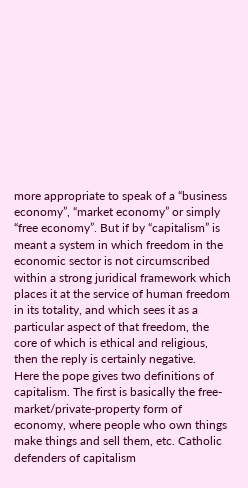more appropriate to speak of a “business economy”, “market economy” or simply “free economy”. But if by “capitalism” is meant a system in which freedom in the economic sector is not circumscribed within a strong juridical framework which places it at the service of human freedom in its totality, and which sees it as a particular aspect of that freedom, the core of which is ethical and religious, then the reply is certainly negative.
Here the pope gives two definitions of capitalism. The first is basically the free-market/private-property form of economy, where people who own things make things and sell them, etc. Catholic defenders of capitalism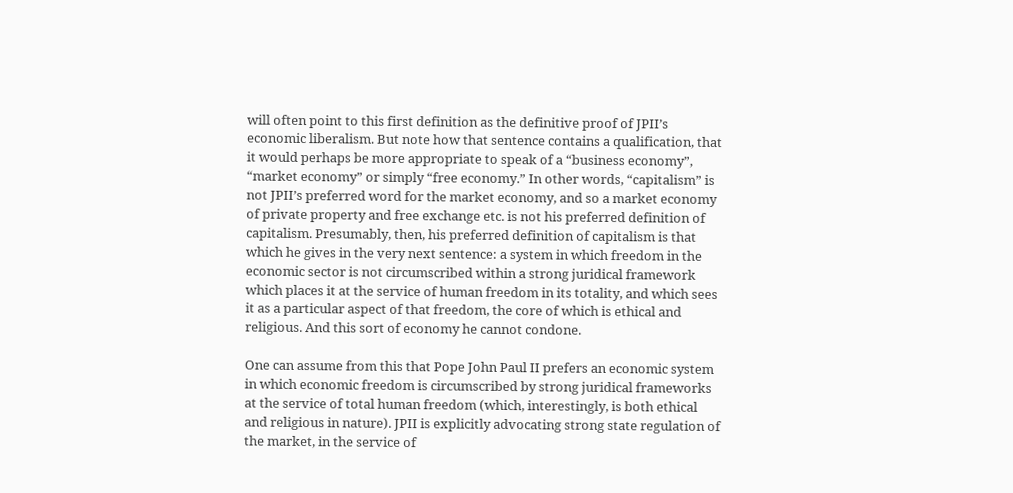will often point to this first definition as the definitive proof of JPII’s economic liberalism. But note how that sentence contains a qualification, that it would perhaps be more appropriate to speak of a “business economy”, “market economy” or simply “free economy.” In other words, “capitalism” is not JPII’s preferred word for the market economy, and so a market economy of private property and free exchange etc. is not his preferred definition of capitalism. Presumably, then, his preferred definition of capitalism is that which he gives in the very next sentence: a system in which freedom in the economic sector is not circumscribed within a strong juridical framework which places it at the service of human freedom in its totality, and which sees it as a particular aspect of that freedom, the core of which is ethical and religious. And this sort of economy he cannot condone.

One can assume from this that Pope John Paul II prefers an economic system in which economic freedom is circumscribed by strong juridical frameworks at the service of total human freedom (which, interestingly, is both ethical and religious in nature). JPII is explicitly advocating strong state regulation of the market, in the service of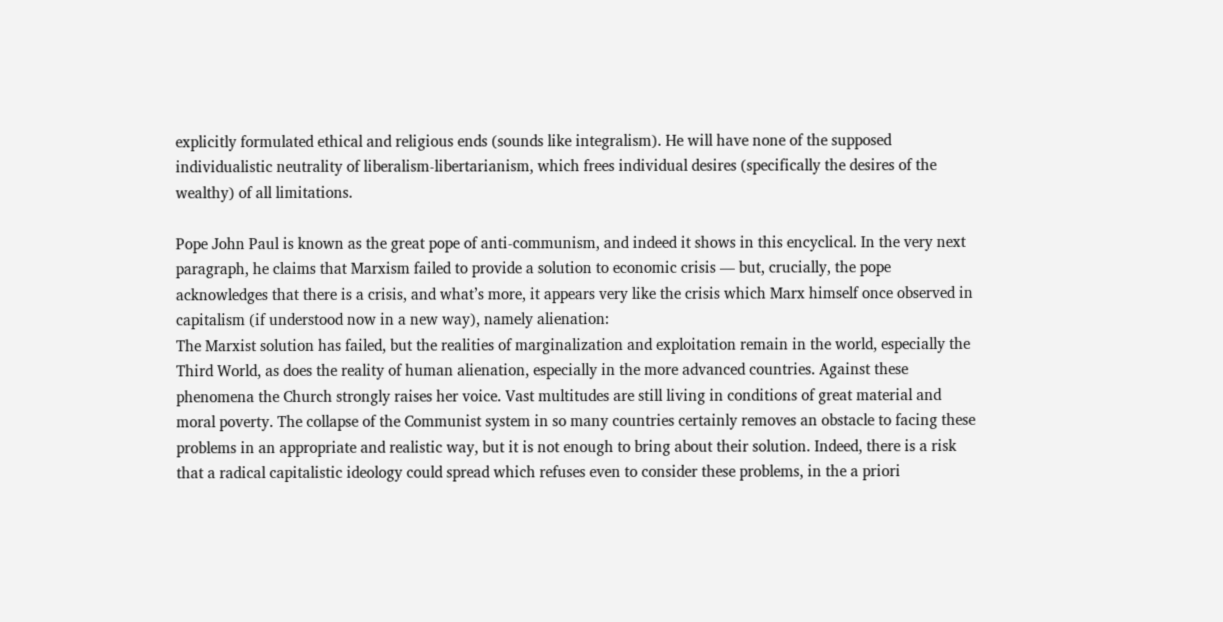explicitly formulated ethical and religious ends (sounds like integralism). He will have none of the supposed individualistic neutrality of liberalism-libertarianism, which frees individual desires (specifically the desires of the wealthy) of all limitations.

Pope John Paul is known as the great pope of anti-communism, and indeed it shows in this encyclical. In the very next paragraph, he claims that Marxism failed to provide a solution to economic crisis — but, crucially, the pope acknowledges that there is a crisis, and what’s more, it appears very like the crisis which Marx himself once observed in capitalism (if understood now in a new way), namely alienation:
The Marxist solution has failed, but the realities of marginalization and exploitation remain in the world, especially the Third World, as does the reality of human alienation, especially in the more advanced countries. Against these phenomena the Church strongly raises her voice. Vast multitudes are still living in conditions of great material and moral poverty. The collapse of the Communist system in so many countries certainly removes an obstacle to facing these problems in an appropriate and realistic way, but it is not enough to bring about their solution. Indeed, there is a risk that a radical capitalistic ideology could spread which refuses even to consider these problems, in the a priori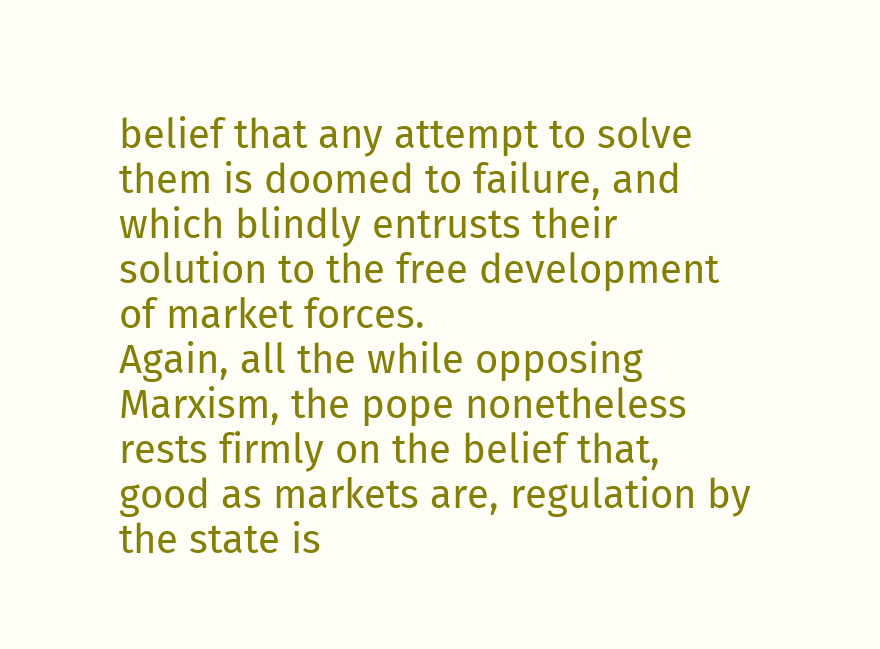belief that any attempt to solve them is doomed to failure, and which blindly entrusts their solution to the free development of market forces.
Again, all the while opposing Marxism, the pope nonetheless rests firmly on the belief that, good as markets are, regulation by the state is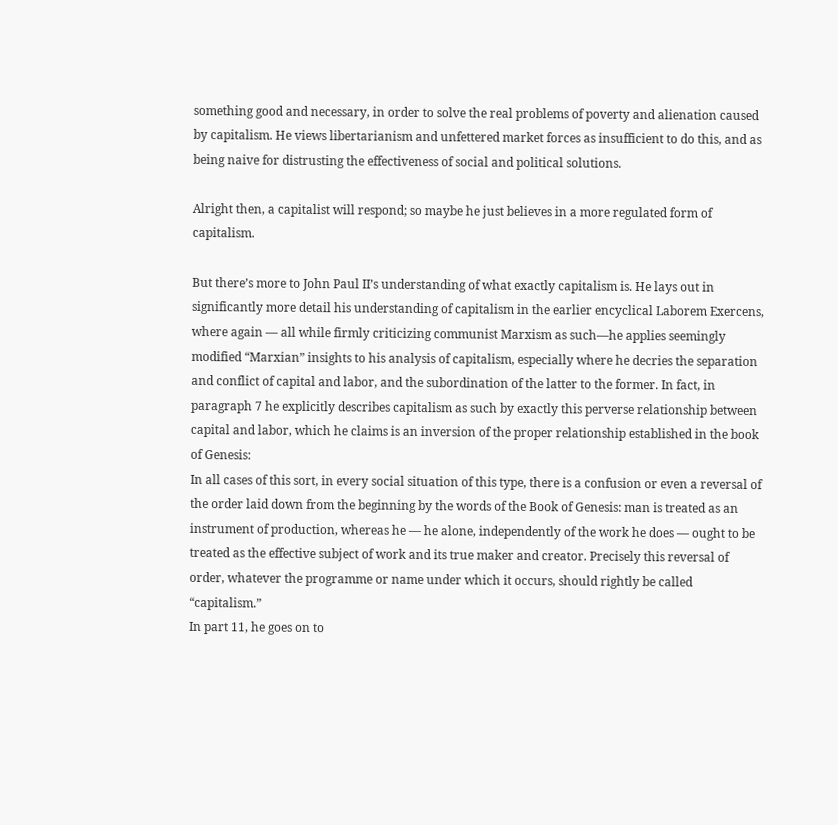something good and necessary, in order to solve the real problems of poverty and alienation caused by capitalism. He views libertarianism and unfettered market forces as insufficient to do this, and as being naive for distrusting the effectiveness of social and political solutions.

Alright then, a capitalist will respond; so maybe he just believes in a more regulated form of capitalism.

But there’s more to John Paul II’s understanding of what exactly capitalism is. He lays out in significantly more detail his understanding of capitalism in the earlier encyclical Laborem Exercens, where again — all while firmly criticizing communist Marxism as such—he applies seemingly modified “Marxian” insights to his analysis of capitalism, especially where he decries the separation and conflict of capital and labor, and the subordination of the latter to the former. In fact, in paragraph 7 he explicitly describes capitalism as such by exactly this perverse relationship between capital and labor, which he claims is an inversion of the proper relationship established in the book of Genesis:
In all cases of this sort, in every social situation of this type, there is a confusion or even a reversal of the order laid down from the beginning by the words of the Book of Genesis: man is treated as an instrument of production, whereas he — he alone, independently of the work he does — ought to be treated as the effective subject of work and its true maker and creator. Precisely this reversal of order, whatever the programme or name under which it occurs, should rightly be called “capitalism.”
In part 11, he goes on to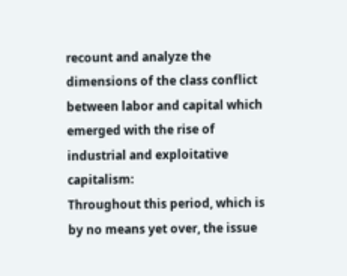recount and analyze the dimensions of the class conflict between labor and capital which emerged with the rise of industrial and exploitative capitalism:
Throughout this period, which is by no means yet over, the issue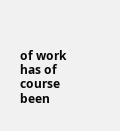of work has of course been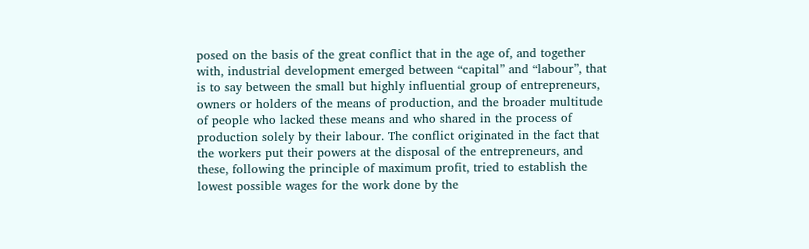posed on the basis of the great conflict that in the age of, and together with, industrial development emerged between “capital” and “labour”, that is to say between the small but highly influential group of entrepreneurs, owners or holders of the means of production, and the broader multitude of people who lacked these means and who shared in the process of production solely by their labour. The conflict originated in the fact that the workers put their powers at the disposal of the entrepreneurs, and these, following the principle of maximum profit, tried to establish the lowest possible wages for the work done by the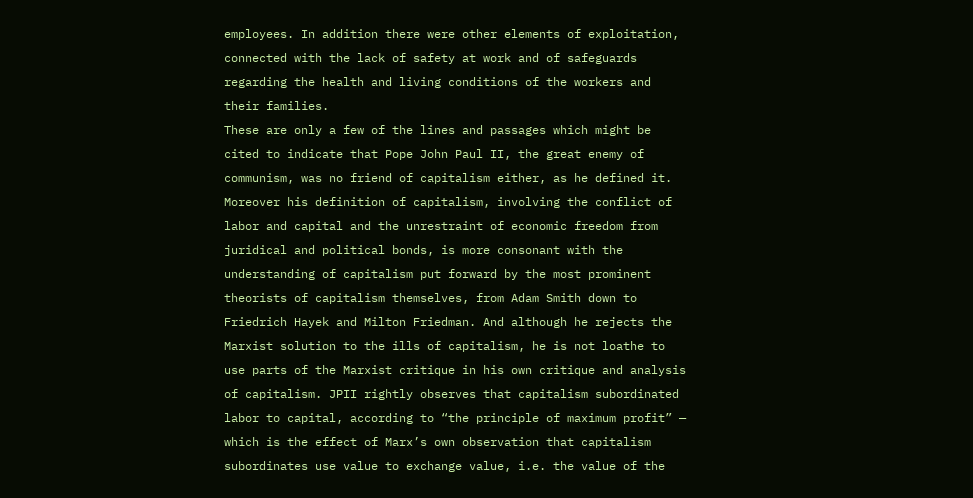employees. In addition there were other elements of exploitation, connected with the lack of safety at work and of safeguards regarding the health and living conditions of the workers and their families.
These are only a few of the lines and passages which might be cited to indicate that Pope John Paul II, the great enemy of communism, was no friend of capitalism either, as he defined it. Moreover his definition of capitalism, involving the conflict of labor and capital and the unrestraint of economic freedom from juridical and political bonds, is more consonant with the understanding of capitalism put forward by the most prominent theorists of capitalism themselves, from Adam Smith down to Friedrich Hayek and Milton Friedman. And although he rejects the Marxist solution to the ills of capitalism, he is not loathe to use parts of the Marxist critique in his own critique and analysis of capitalism. JPII rightly observes that capitalism subordinated labor to capital, according to “the principle of maximum profit” — which is the effect of Marx’s own observation that capitalism subordinates use value to exchange value, i.e. the value of the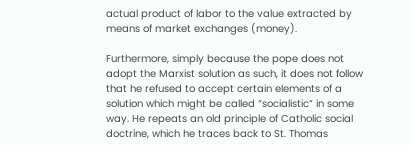actual product of labor to the value extracted by means of market exchanges (money).

Furthermore, simply because the pope does not adopt the Marxist solution as such, it does not follow that he refused to accept certain elements of a solution which might be called “socialistic” in some way. He repeats an old principle of Catholic social doctrine, which he traces back to St. Thomas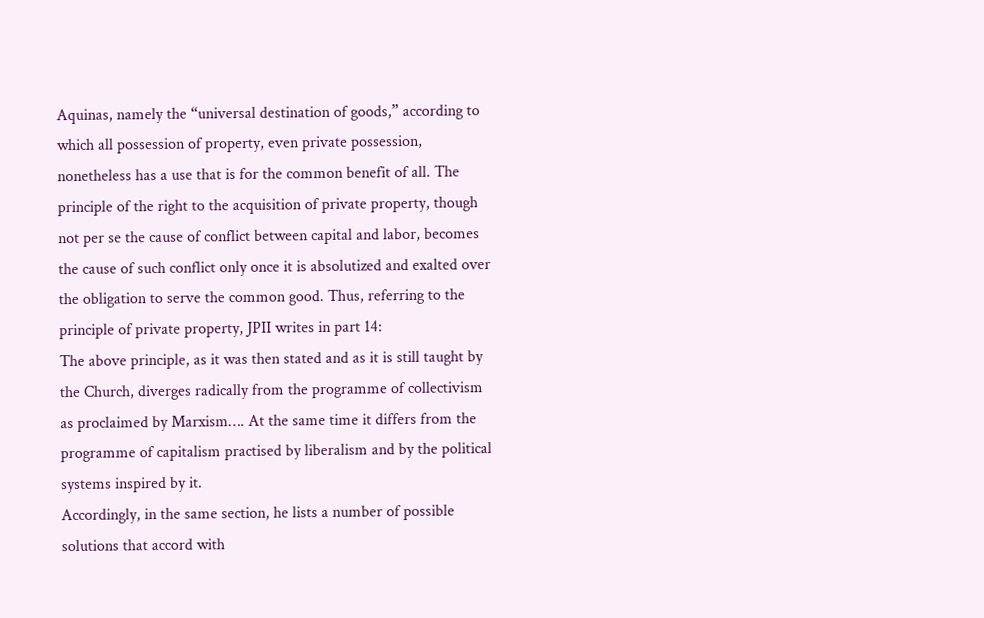Aquinas, namely the “universal destination of goods,” according to which all possession of property, even private possession, nonetheless has a use that is for the common benefit of all. The principle of the right to the acquisition of private property, though not per se the cause of conflict between capital and labor, becomes the cause of such conflict only once it is absolutized and exalted over the obligation to serve the common good. Thus, referring to the principle of private property, JPII writes in part 14:
The above principle, as it was then stated and as it is still taught by the Church, diverges radically from the programme of collectivism as proclaimed by Marxism…. At the same time it differs from the programme of capitalism practised by liberalism and by the political systems inspired by it.
Accordingly, in the same section, he lists a number of possible solutions that accord with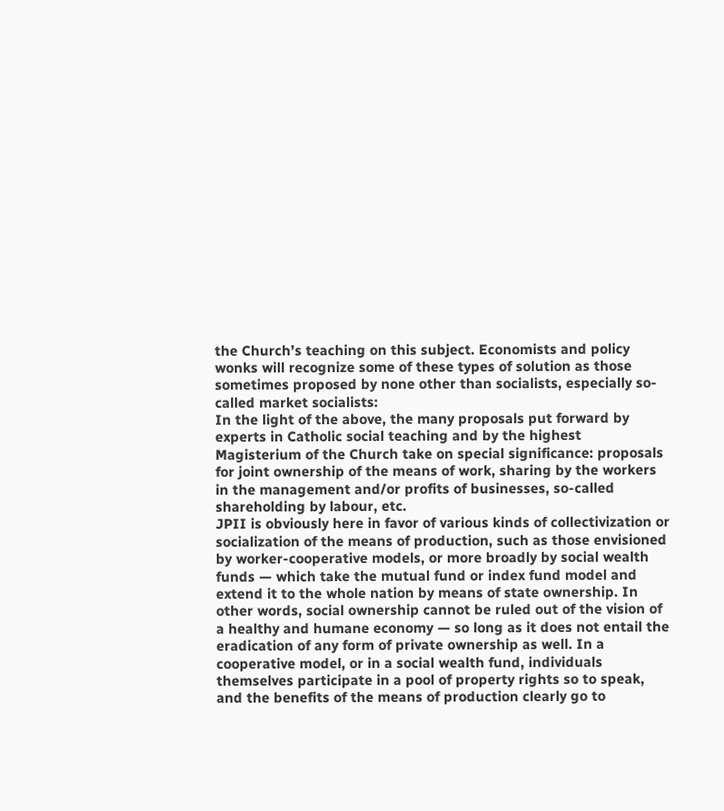the Church’s teaching on this subject. Economists and policy wonks will recognize some of these types of solution as those sometimes proposed by none other than socialists, especially so-called market socialists:
In the light of the above, the many proposals put forward by experts in Catholic social teaching and by the highest Magisterium of the Church take on special significance: proposals for joint ownership of the means of work, sharing by the workers in the management and/or profits of businesses, so-called shareholding by labour, etc.
JPII is obviously here in favor of various kinds of collectivization or socialization of the means of production, such as those envisioned by worker-cooperative models, or more broadly by social wealth funds — which take the mutual fund or index fund model and extend it to the whole nation by means of state ownership. In other words, social ownership cannot be ruled out of the vision of a healthy and humane economy — so long as it does not entail the eradication of any form of private ownership as well. In a cooperative model, or in a social wealth fund, individuals themselves participate in a pool of property rights so to speak, and the benefits of the means of production clearly go to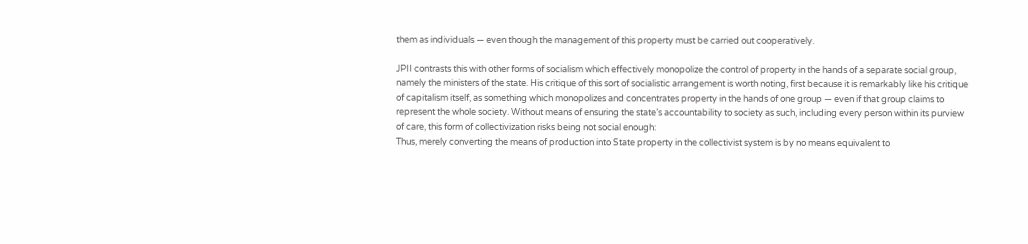them as individuals — even though the management of this property must be carried out cooperatively.

JPII contrasts this with other forms of socialism which effectively monopolize the control of property in the hands of a separate social group, namely the ministers of the state. His critique of this sort of socialistic arrangement is worth noting, first because it is remarkably like his critique of capitalism itself, as something which monopolizes and concentrates property in the hands of one group — even if that group claims to represent the whole society. Without means of ensuring the state’s accountability to society as such, including every person within its purview of care, this form of collectivization risks being not social enough:
Thus, merely converting the means of production into State property in the collectivist system is by no means equivalent to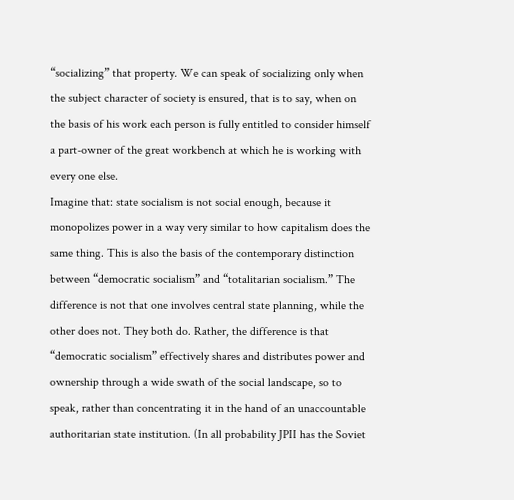“socializing” that property. We can speak of socializing only when the subject character of society is ensured, that is to say, when on the basis of his work each person is fully entitled to consider himself a part-owner of the great workbench at which he is working with every one else.
Imagine that: state socialism is not social enough, because it monopolizes power in a way very similar to how capitalism does the same thing. This is also the basis of the contemporary distinction between “democratic socialism” and “totalitarian socialism.” The difference is not that one involves central state planning, while the other does not. They both do. Rather, the difference is that “democratic socialism” effectively shares and distributes power and ownership through a wide swath of the social landscape, so to speak, rather than concentrating it in the hand of an unaccountable authoritarian state institution. (In all probability JPII has the Soviet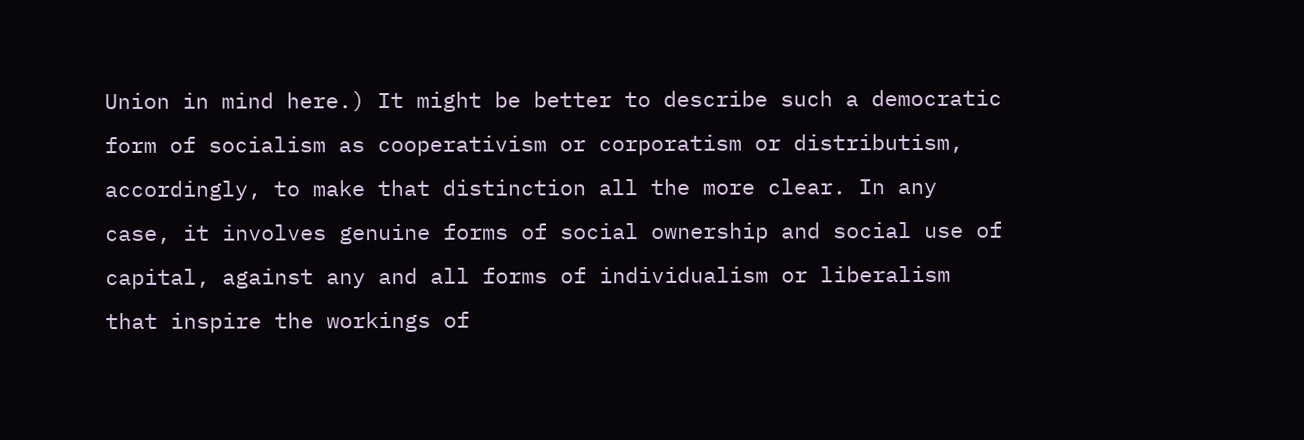Union in mind here.) It might be better to describe such a democratic form of socialism as cooperativism or corporatism or distributism, accordingly, to make that distinction all the more clear. In any case, it involves genuine forms of social ownership and social use of capital, against any and all forms of individualism or liberalism that inspire the workings of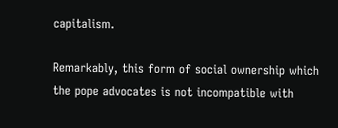capitalism.

Remarkably, this form of social ownership which the pope advocates is not incompatible with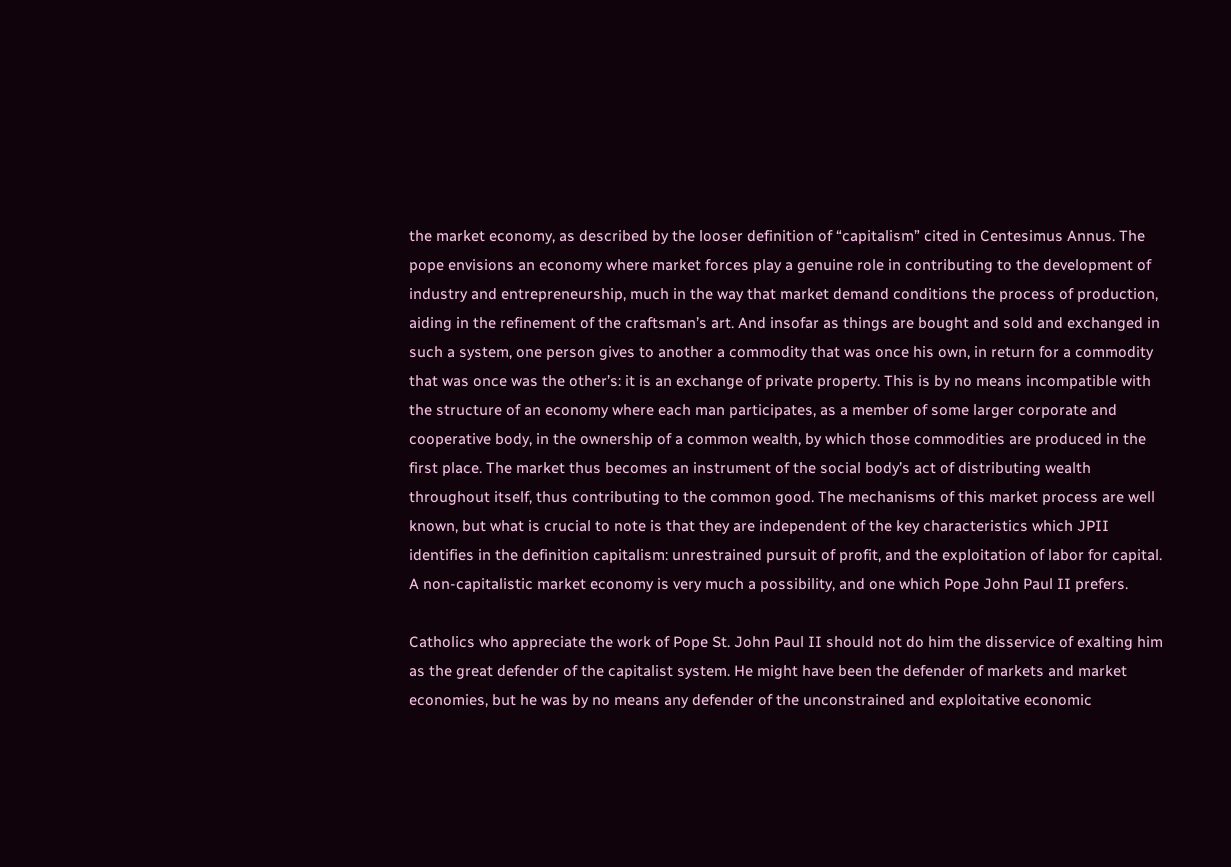the market economy, as described by the looser definition of “capitalism” cited in Centesimus Annus. The pope envisions an economy where market forces play a genuine role in contributing to the development of industry and entrepreneurship, much in the way that market demand conditions the process of production, aiding in the refinement of the craftsman’s art. And insofar as things are bought and sold and exchanged in such a system, one person gives to another a commodity that was once his own, in return for a commodity that was once was the other’s: it is an exchange of private property. This is by no means incompatible with the structure of an economy where each man participates, as a member of some larger corporate and cooperative body, in the ownership of a common wealth, by which those commodities are produced in the first place. The market thus becomes an instrument of the social body’s act of distributing wealth throughout itself, thus contributing to the common good. The mechanisms of this market process are well known, but what is crucial to note is that they are independent of the key characteristics which JPII identifies in the definition capitalism: unrestrained pursuit of profit, and the exploitation of labor for capital. A non-capitalistic market economy is very much a possibility, and one which Pope John Paul II prefers.

Catholics who appreciate the work of Pope St. John Paul II should not do him the disservice of exalting him as the great defender of the capitalist system. He might have been the defender of markets and market economies, but he was by no means any defender of the unconstrained and exploitative economic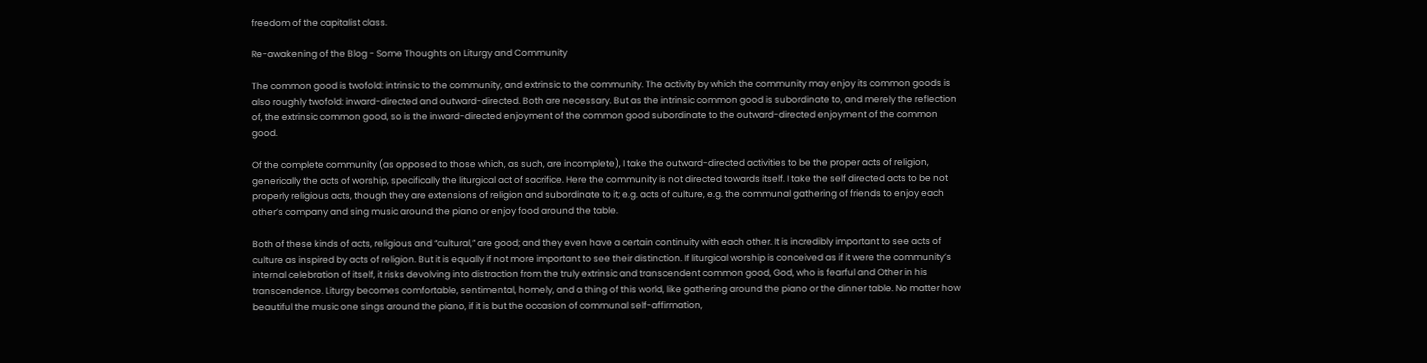freedom of the capitalist class.

Re-awakening of the Blog - Some Thoughts on Liturgy and Community

The common good is twofold: intrinsic to the community, and extrinsic to the community. The activity by which the community may enjoy its common goods is also roughly twofold: inward-directed and outward-directed. Both are necessary. But as the intrinsic common good is subordinate to, and merely the reflection of, the extrinsic common good, so is the inward-directed enjoyment of the common good subordinate to the outward-directed enjoyment of the common good.

Of the complete community (as opposed to those which, as such, are incomplete), I take the outward-directed activities to be the proper acts of religion, generically the acts of worship, specifically the liturgical act of sacrifice. Here the community is not directed towards itself. I take the self directed acts to be not properly religious acts, though they are extensions of religion and subordinate to it; e.g. acts of culture, e.g. the communal gathering of friends to enjoy each other’s company and sing music around the piano or enjoy food around the table.

Both of these kinds of acts, religious and “cultural,” are good; and they even have a certain continuity with each other. It is incredibly important to see acts of culture as inspired by acts of religion. But it is equally if not more important to see their distinction. If liturgical worship is conceived as if it were the community’s internal celebration of itself, it risks devolving into distraction from the truly extrinsic and transcendent common good, God, who is fearful and Other in his transcendence. Liturgy becomes comfortable, sentimental, homely, and a thing of this world, like gathering around the piano or the dinner table. No matter how beautiful the music one sings around the piano, if it is but the occasion of communal self-affirmation,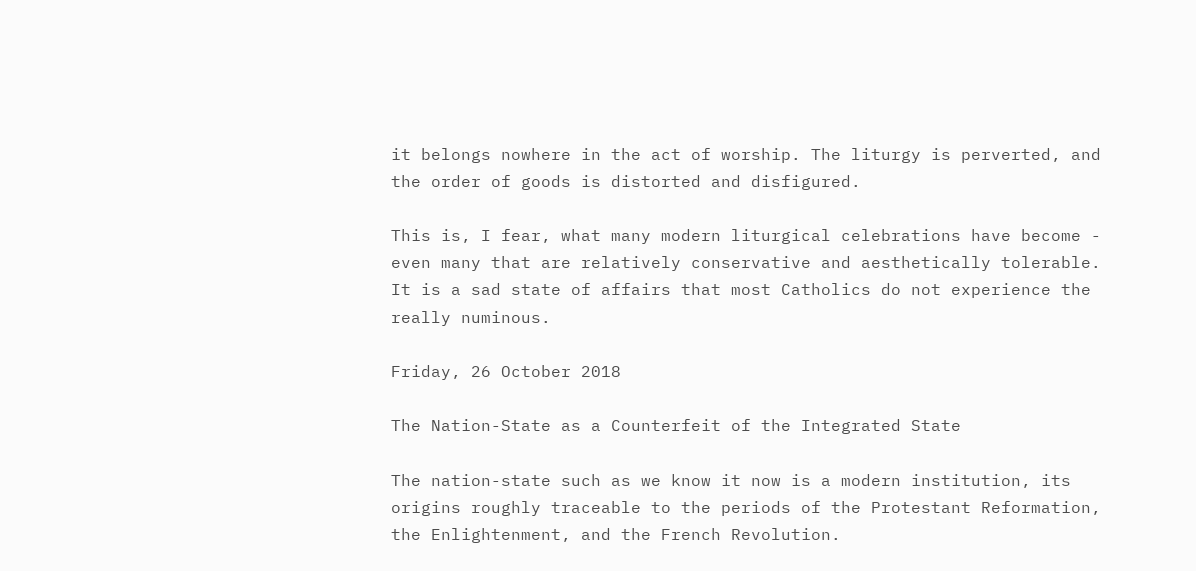it belongs nowhere in the act of worship. The liturgy is perverted, and the order of goods is distorted and disfigured.

This is, I fear, what many modern liturgical celebrations have become - even many that are relatively conservative and aesthetically tolerable. It is a sad state of affairs that most Catholics do not experience the really numinous.

Friday, 26 October 2018

The Nation-State as a Counterfeit of the Integrated State

The nation-state such as we know it now is a modern institution, its origins roughly traceable to the periods of the Protestant Reformation, the Enlightenment, and the French Revolution.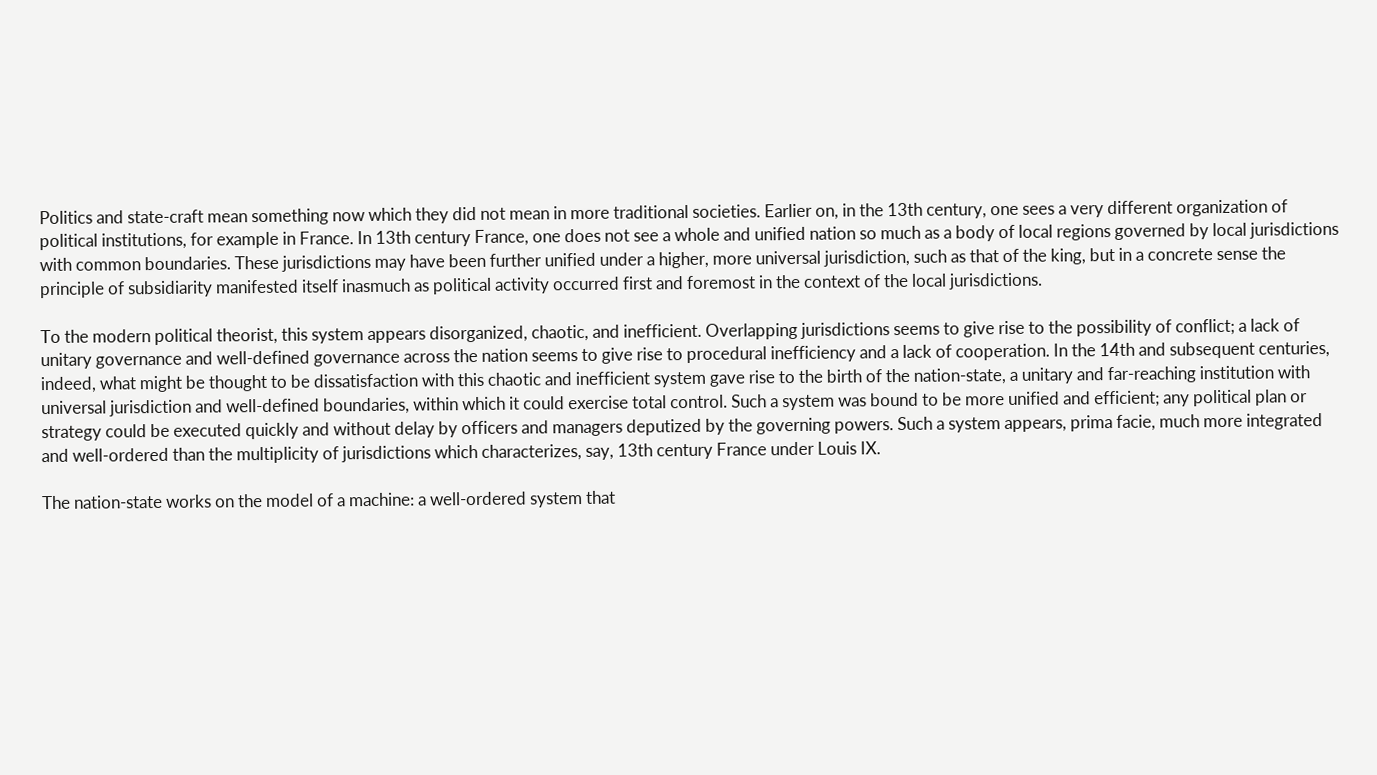Politics and state-craft mean something now which they did not mean in more traditional societies. Earlier on, in the 13th century, one sees a very different organization of political institutions, for example in France. In 13th century France, one does not see a whole and unified nation so much as a body of local regions governed by local jurisdictions with common boundaries. These jurisdictions may have been further unified under a higher, more universal jurisdiction, such as that of the king, but in a concrete sense the principle of subsidiarity manifested itself inasmuch as political activity occurred first and foremost in the context of the local jurisdictions.

To the modern political theorist, this system appears disorganized, chaotic, and inefficient. Overlapping jurisdictions seems to give rise to the possibility of conflict; a lack of unitary governance and well-defined governance across the nation seems to give rise to procedural inefficiency and a lack of cooperation. In the 14th and subsequent centuries, indeed, what might be thought to be dissatisfaction with this chaotic and inefficient system gave rise to the birth of the nation-state, a unitary and far-reaching institution with universal jurisdiction and well-defined boundaries, within which it could exercise total control. Such a system was bound to be more unified and efficient; any political plan or strategy could be executed quickly and without delay by officers and managers deputized by the governing powers. Such a system appears, prima facie, much more integrated and well-ordered than the multiplicity of jurisdictions which characterizes, say, 13th century France under Louis IX.

The nation-state works on the model of a machine: a well-ordered system that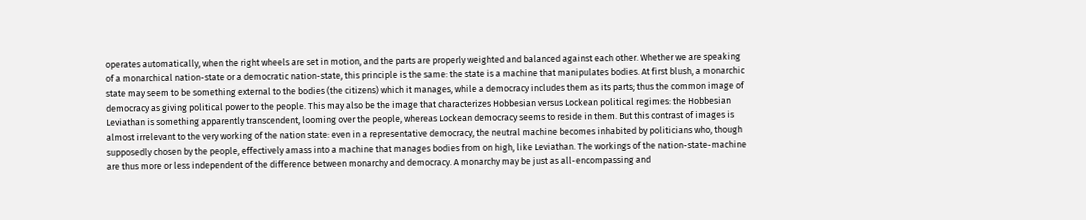operates automatically, when the right wheels are set in motion, and the parts are properly weighted and balanced against each other. Whether we are speaking of a monarchical nation-state or a democratic nation-state, this principle is the same: the state is a machine that manipulates bodies. At first blush, a monarchic state may seem to be something external to the bodies (the citizens) which it manages, while a democracy includes them as its parts; thus the common image of democracy as giving political power to the people. This may also be the image that characterizes Hobbesian versus Lockean political regimes: the Hobbesian Leviathan is something apparently transcendent, looming over the people, whereas Lockean democracy seems to reside in them. But this contrast of images is almost irrelevant to the very working of the nation state: even in a representative democracy, the neutral machine becomes inhabited by politicians who, though supposedly chosen by the people, effectively amass into a machine that manages bodies from on high, like Leviathan. The workings of the nation-state-machine are thus more or less independent of the difference between monarchy and democracy. A monarchy may be just as all-encompassing and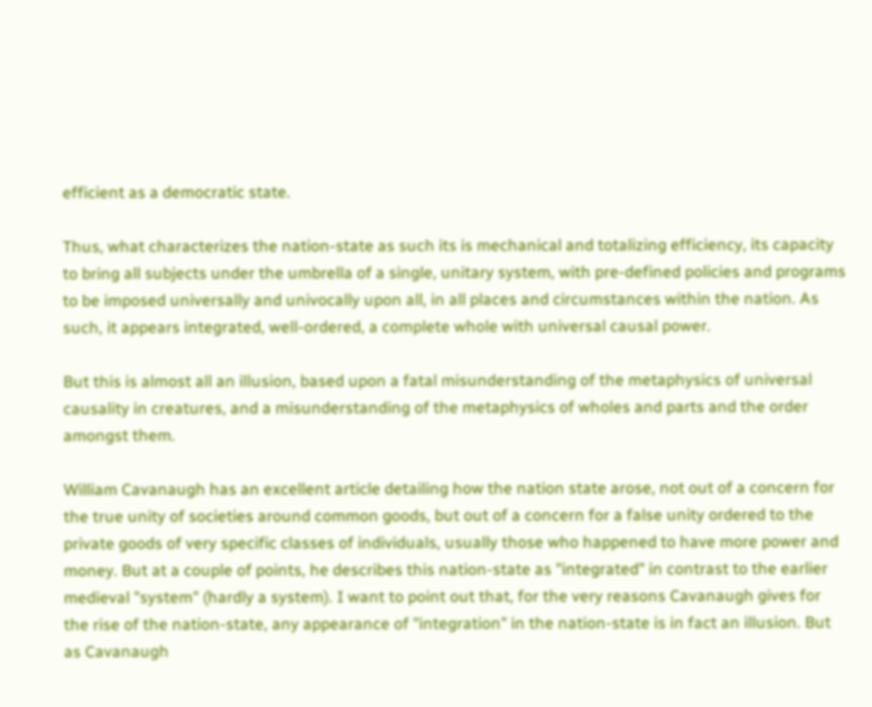efficient as a democratic state.

Thus, what characterizes the nation-state as such its is mechanical and totalizing efficiency, its capacity to bring all subjects under the umbrella of a single, unitary system, with pre-defined policies and programs to be imposed universally and univocally upon all, in all places and circumstances within the nation. As such, it appears integrated, well-ordered, a complete whole with universal causal power.

But this is almost all an illusion, based upon a fatal misunderstanding of the metaphysics of universal causality in creatures, and a misunderstanding of the metaphysics of wholes and parts and the order amongst them.

William Cavanaugh has an excellent article detailing how the nation state arose, not out of a concern for the true unity of societies around common goods, but out of a concern for a false unity ordered to the private goods of very specific classes of individuals, usually those who happened to have more power and money. But at a couple of points, he describes this nation-state as "integrated" in contrast to the earlier medieval "system" (hardly a system). I want to point out that, for the very reasons Cavanaugh gives for the rise of the nation-state, any appearance of "integration" in the nation-state is in fact an illusion. But as Cavanaugh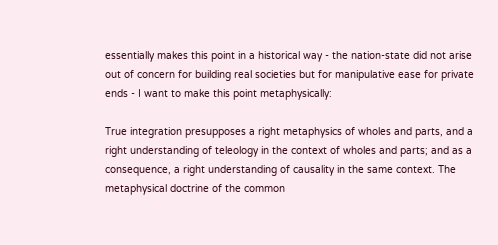essentially makes this point in a historical way - the nation-state did not arise out of concern for building real societies but for manipulative ease for private ends - I want to make this point metaphysically:

True integration presupposes a right metaphysics of wholes and parts, and a right understanding of teleology in the context of wholes and parts; and as a consequence, a right understanding of causality in the same context. The metaphysical doctrine of the common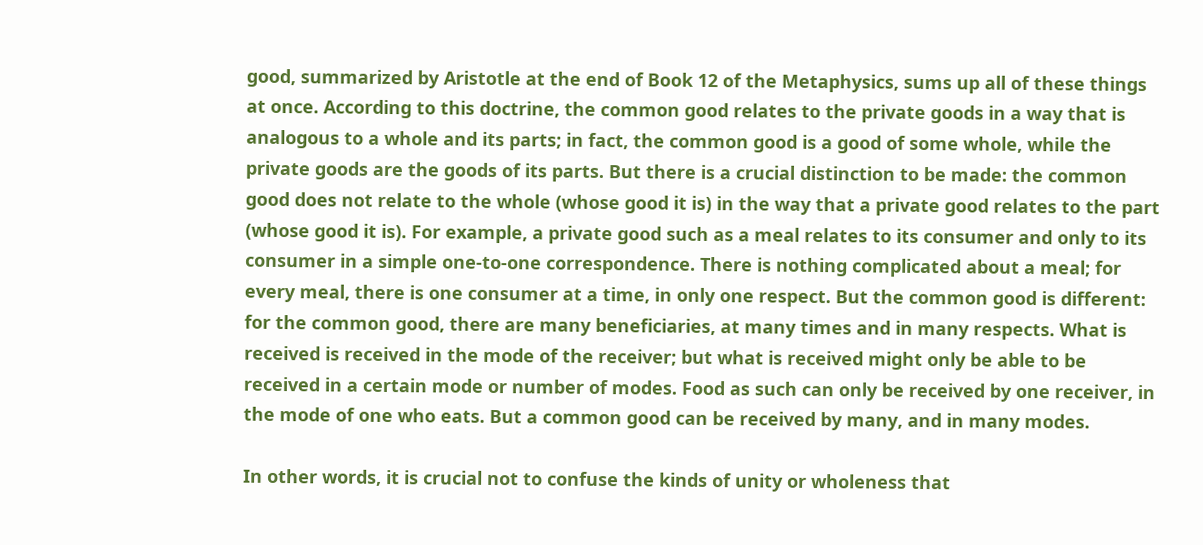good, summarized by Aristotle at the end of Book 12 of the Metaphysics, sums up all of these things at once. According to this doctrine, the common good relates to the private goods in a way that is analogous to a whole and its parts; in fact, the common good is a good of some whole, while the private goods are the goods of its parts. But there is a crucial distinction to be made: the common good does not relate to the whole (whose good it is) in the way that a private good relates to the part (whose good it is). For example, a private good such as a meal relates to its consumer and only to its consumer in a simple one-to-one correspondence. There is nothing complicated about a meal; for every meal, there is one consumer at a time, in only one respect. But the common good is different: for the common good, there are many beneficiaries, at many times and in many respects. What is received is received in the mode of the receiver; but what is received might only be able to be received in a certain mode or number of modes. Food as such can only be received by one receiver, in the mode of one who eats. But a common good can be received by many, and in many modes.

In other words, it is crucial not to confuse the kinds of unity or wholeness that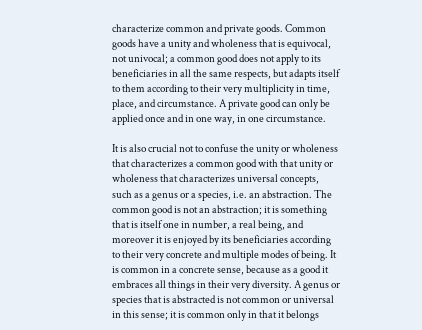characterize common and private goods. Common goods have a unity and wholeness that is equivocal, not univocal; a common good does not apply to its beneficiaries in all the same respects, but adapts itself to them according to their very multiplicity in time, place, and circumstance. A private good can only be applied once and in one way, in one circumstance.

It is also crucial not to confuse the unity or wholeness that characterizes a common good with that unity or wholeness that characterizes universal concepts, such as a genus or a species, i.e. an abstraction. The common good is not an abstraction; it is something that is itself one in number, a real being, and moreover it is enjoyed by its beneficiaries according to their very concrete and multiple modes of being. It is common in a concrete sense, because as a good it embraces all things in their very diversity. A genus or species that is abstracted is not common or universal in this sense; it is common only in that it belongs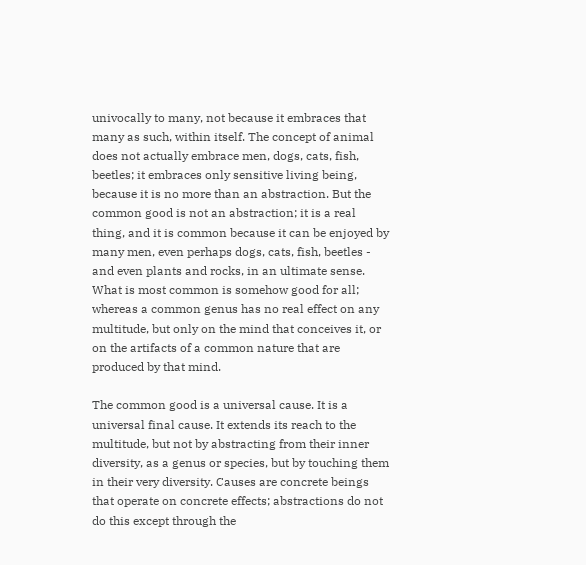univocally to many, not because it embraces that many as such, within itself. The concept of animal does not actually embrace men, dogs, cats, fish, beetles; it embraces only sensitive living being, because it is no more than an abstraction. But the common good is not an abstraction; it is a real thing, and it is common because it can be enjoyed by many men, even perhaps dogs, cats, fish, beetles - and even plants and rocks, in an ultimate sense. What is most common is somehow good for all; whereas a common genus has no real effect on any multitude, but only on the mind that conceives it, or on the artifacts of a common nature that are produced by that mind.

The common good is a universal cause. It is a universal final cause. It extends its reach to the multitude, but not by abstracting from their inner diversity, as a genus or species, but by touching them in their very diversity. Causes are concrete beings that operate on concrete effects; abstractions do not do this except through the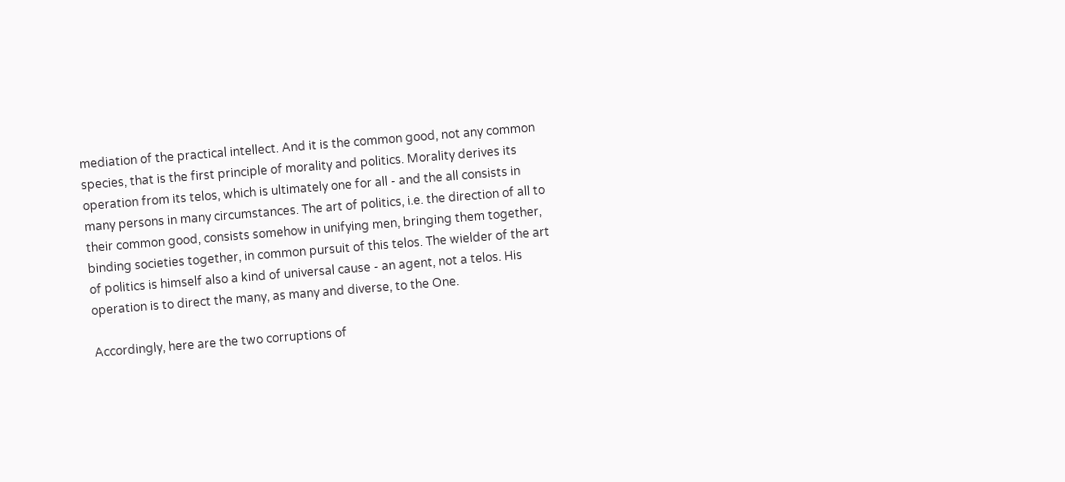mediation of the practical intellect. And it is the common good, not any common species, that is the first principle of morality and politics. Morality derives its operation from its telos, which is ultimately one for all - and the all consists in many persons in many circumstances. The art of politics, i.e. the direction of all to their common good, consists somehow in unifying men, bringing them together, binding societies together, in common pursuit of this telos. The wielder of the art of politics is himself also a kind of universal cause - an agent, not a telos. His operation is to direct the many, as many and diverse, to the One.

Accordingly, here are the two corruptions of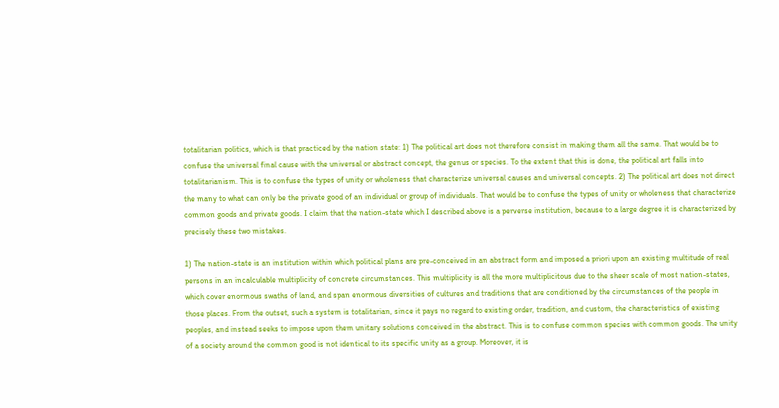totalitarian politics, which is that practiced by the nation state: 1) The political art does not therefore consist in making them all the same. That would be to confuse the universal final cause with the universal or abstract concept, the genus or species. To the extent that this is done, the political art falls into totalitarianism. This is to confuse the types of unity or wholeness that characterize universal causes and universal concepts. 2) The political art does not direct the many to what can only be the private good of an individual or group of individuals. That would be to confuse the types of unity or wholeness that characterize common goods and private goods. I claim that the nation-state which I described above is a perverse institution, because to a large degree it is characterized by precisely these two mistakes.

1) The nation-state is an institution within which political plans are pre-conceived in an abstract form and imposed a priori upon an existing multitude of real persons in an incalculable multiplicity of concrete circumstances. This multiplicity is all the more multiplicitous due to the sheer scale of most nation-states, which cover enormous swaths of land, and span enormous diversities of cultures and traditions that are conditioned by the circumstances of the people in those places. From the outset, such a system is totalitarian, since it pays no regard to existing order, tradition, and custom, the characteristics of existing peoples, and instead seeks to impose upon them unitary solutions conceived in the abstract. This is to confuse common species with common goods. The unity of a society around the common good is not identical to its specific unity as a group. Moreover, it is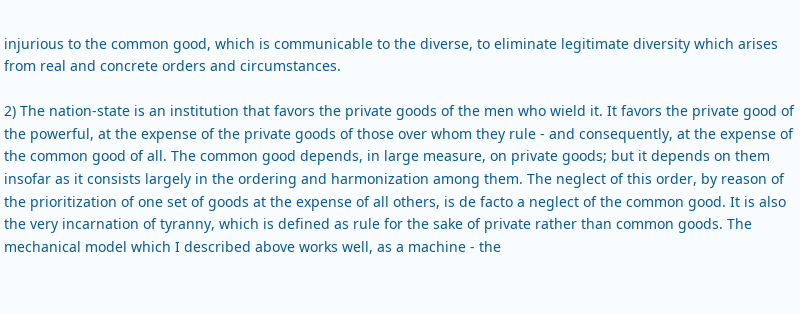injurious to the common good, which is communicable to the diverse, to eliminate legitimate diversity which arises from real and concrete orders and circumstances.

2) The nation-state is an institution that favors the private goods of the men who wield it. It favors the private good of the powerful, at the expense of the private goods of those over whom they rule - and consequently, at the expense of the common good of all. The common good depends, in large measure, on private goods; but it depends on them insofar as it consists largely in the ordering and harmonization among them. The neglect of this order, by reason of the prioritization of one set of goods at the expense of all others, is de facto a neglect of the common good. It is also the very incarnation of tyranny, which is defined as rule for the sake of private rather than common goods. The mechanical model which I described above works well, as a machine - the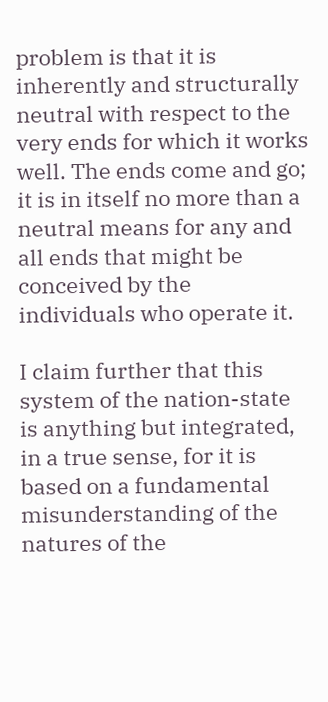problem is that it is inherently and structurally neutral with respect to the very ends for which it works well. The ends come and go; it is in itself no more than a neutral means for any and all ends that might be conceived by the individuals who operate it.

I claim further that this system of the nation-state is anything but integrated, in a true sense, for it is based on a fundamental misunderstanding of the natures of the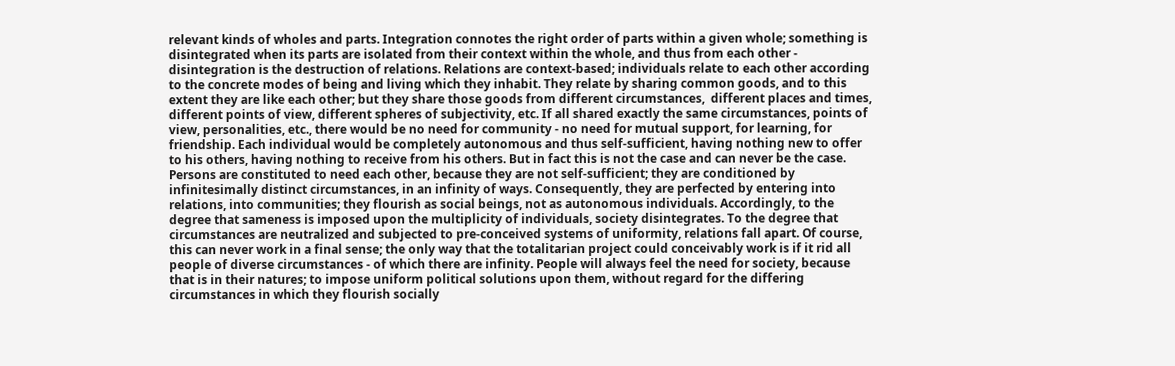relevant kinds of wholes and parts. Integration connotes the right order of parts within a given whole; something is disintegrated when its parts are isolated from their context within the whole, and thus from each other - disintegration is the destruction of relations. Relations are context-based; individuals relate to each other according to the concrete modes of being and living which they inhabit. They relate by sharing common goods, and to this extent they are like each other; but they share those goods from different circumstances,  different places and times, different points of view, different spheres of subjectivity, etc. If all shared exactly the same circumstances, points of view, personalities, etc., there would be no need for community - no need for mutual support, for learning, for friendship. Each individual would be completely autonomous and thus self-sufficient, having nothing new to offer to his others, having nothing to receive from his others. But in fact this is not the case and can never be the case. Persons are constituted to need each other, because they are not self-sufficient; they are conditioned by infinitesimally distinct circumstances, in an infinity of ways. Consequently, they are perfected by entering into relations, into communities; they flourish as social beings, not as autonomous individuals. Accordingly, to the degree that sameness is imposed upon the multiplicity of individuals, society disintegrates. To the degree that circumstances are neutralized and subjected to pre-conceived systems of uniformity, relations fall apart. Of course, this can never work in a final sense; the only way that the totalitarian project could conceivably work is if it rid all people of diverse circumstances - of which there are infinity. People will always feel the need for society, because that is in their natures; to impose uniform political solutions upon them, without regard for the differing circumstances in which they flourish socially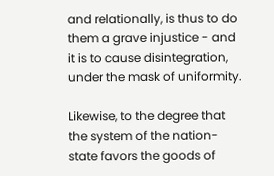and relationally, is thus to do them a grave injustice - and it is to cause disintegration, under the mask of uniformity.

Likewise, to the degree that the system of the nation-state favors the goods of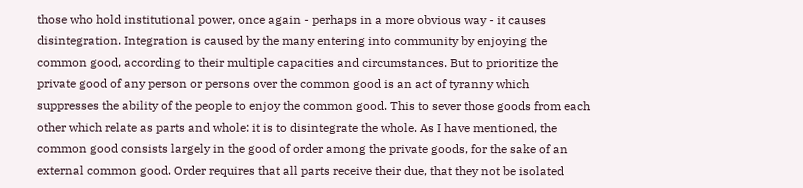those who hold institutional power, once again - perhaps in a more obvious way - it causes disintegration. Integration is caused by the many entering into community by enjoying the common good, according to their multiple capacities and circumstances. But to prioritize the private good of any person or persons over the common good is an act of tyranny which suppresses the ability of the people to enjoy the common good. This to sever those goods from each other which relate as parts and whole: it is to disintegrate the whole. As I have mentioned, the common good consists largely in the good of order among the private goods, for the sake of an external common good. Order requires that all parts receive their due, that they not be isolated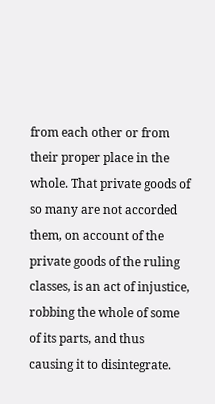from each other or from their proper place in the whole. That private goods of so many are not accorded them, on account of the private goods of the ruling classes, is an act of injustice, robbing the whole of some of its parts, and thus causing it to disintegrate.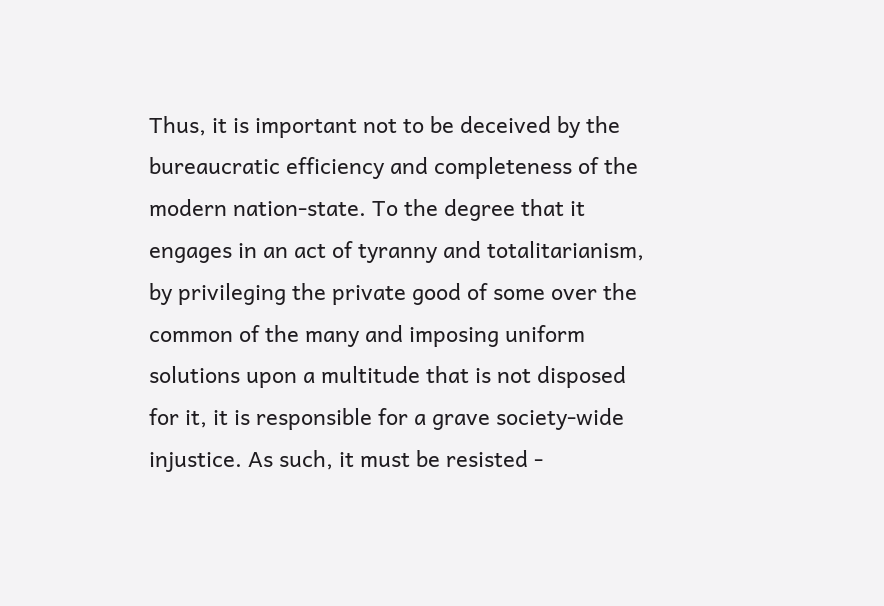Thus, it is important not to be deceived by the bureaucratic efficiency and completeness of the modern nation-state. To the degree that it engages in an act of tyranny and totalitarianism, by privileging the private good of some over the common of the many and imposing uniform solutions upon a multitude that is not disposed for it, it is responsible for a grave society-wide injustice. As such, it must be resisted -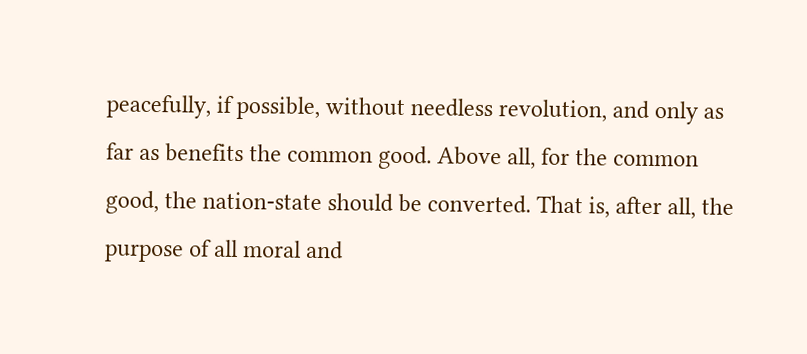peacefully, if possible, without needless revolution, and only as far as benefits the common good. Above all, for the common good, the nation-state should be converted. That is, after all, the purpose of all moral and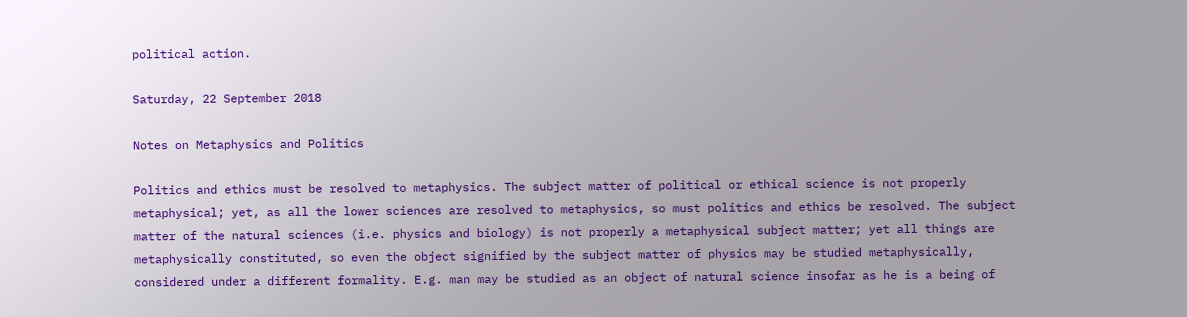political action.

Saturday, 22 September 2018

Notes on Metaphysics and Politics

Politics and ethics must be resolved to metaphysics. The subject matter of political or ethical science is not properly metaphysical; yet, as all the lower sciences are resolved to metaphysics, so must politics and ethics be resolved. The subject matter of the natural sciences (i.e. physics and biology) is not properly a metaphysical subject matter; yet all things are metaphysically constituted, so even the object signified by the subject matter of physics may be studied metaphysically, considered under a different formality. E.g. man may be studied as an object of natural science insofar as he is a being of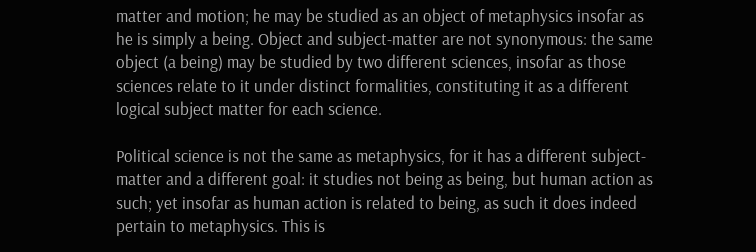matter and motion; he may be studied as an object of metaphysics insofar as he is simply a being. Object and subject-matter are not synonymous: the same object (a being) may be studied by two different sciences, insofar as those sciences relate to it under distinct formalities, constituting it as a different logical subject matter for each science.

Political science is not the same as metaphysics, for it has a different subject-matter and a different goal: it studies not being as being, but human action as such; yet insofar as human action is related to being, as such it does indeed pertain to metaphysics. This is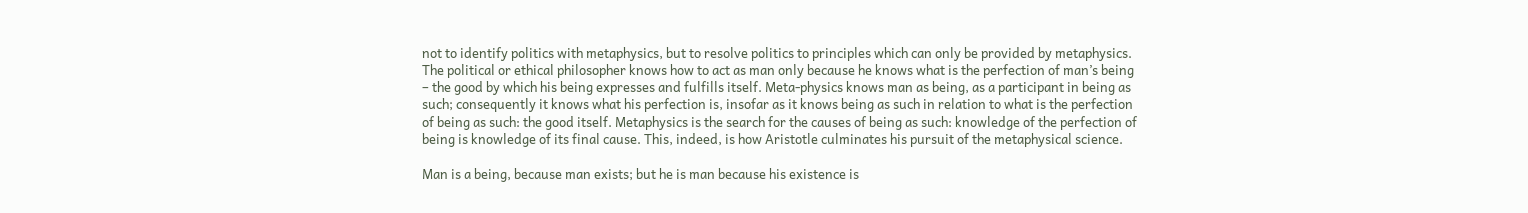not to identify politics with metaphysics, but to resolve politics to principles which can only be provided by metaphysics. The political or ethical philosopher knows how to act as man only because he knows what is the perfection of man’s being – the good by which his being expresses and fulfills itself. Meta-physics knows man as being, as a participant in being as such; consequently it knows what his perfection is, insofar as it knows being as such in relation to what is the perfection of being as such: the good itself. Metaphysics is the search for the causes of being as such: knowledge of the perfection of being is knowledge of its final cause. This, indeed, is how Aristotle culminates his pursuit of the metaphysical science.

Man is a being, because man exists; but he is man because his existence is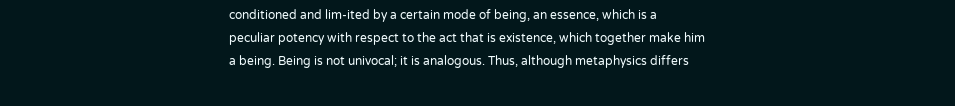conditioned and lim-ited by a certain mode of being, an essence, which is a peculiar potency with respect to the act that is existence, which together make him a being. Being is not univocal; it is analogous. Thus, although metaphysics differs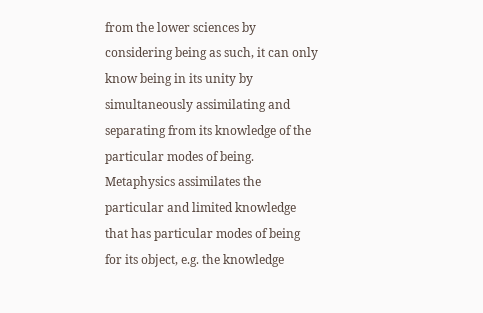from the lower sciences by considering being as such, it can only know being in its unity by simultaneously assimilating and separating from its knowledge of the particular modes of being. Metaphysics assimilates the particular and limited knowledge that has particular modes of being for its object, e.g. the knowledge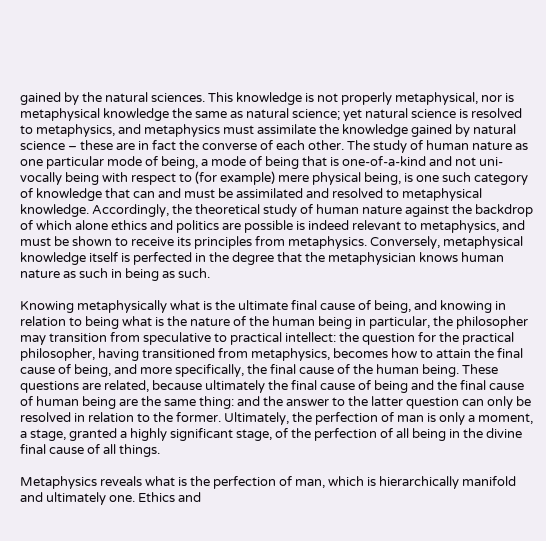gained by the natural sciences. This knowledge is not properly metaphysical, nor is metaphysical knowledge the same as natural science; yet natural science is resolved to metaphysics, and metaphysics must assimilate the knowledge gained by natural science – these are in fact the converse of each other. The study of human nature as one particular mode of being, a mode of being that is one-of-a-kind and not uni-vocally being with respect to (for example) mere physical being, is one such category of knowledge that can and must be assimilated and resolved to metaphysical knowledge. Accordingly, the theoretical study of human nature against the backdrop of which alone ethics and politics are possible is indeed relevant to metaphysics, and must be shown to receive its principles from metaphysics. Conversely, metaphysical knowledge itself is perfected in the degree that the metaphysician knows human nature as such in being as such.

Knowing metaphysically what is the ultimate final cause of being, and knowing in relation to being what is the nature of the human being in particular, the philosopher may transition from speculative to practical intellect: the question for the practical philosopher, having transitioned from metaphysics, becomes how to attain the final cause of being, and more specifically, the final cause of the human being. These questions are related, because ultimately the final cause of being and the final cause of human being are the same thing: and the answer to the latter question can only be resolved in relation to the former. Ultimately, the perfection of man is only a moment, a stage, granted a highly significant stage, of the perfection of all being in the divine final cause of all things.

Metaphysics reveals what is the perfection of man, which is hierarchically manifold and ultimately one. Ethics and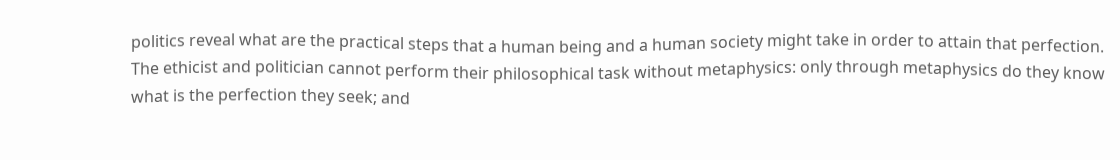politics reveal what are the practical steps that a human being and a human society might take in order to attain that perfection. The ethicist and politician cannot perform their philosophical task without metaphysics: only through metaphysics do they know what is the perfection they seek; and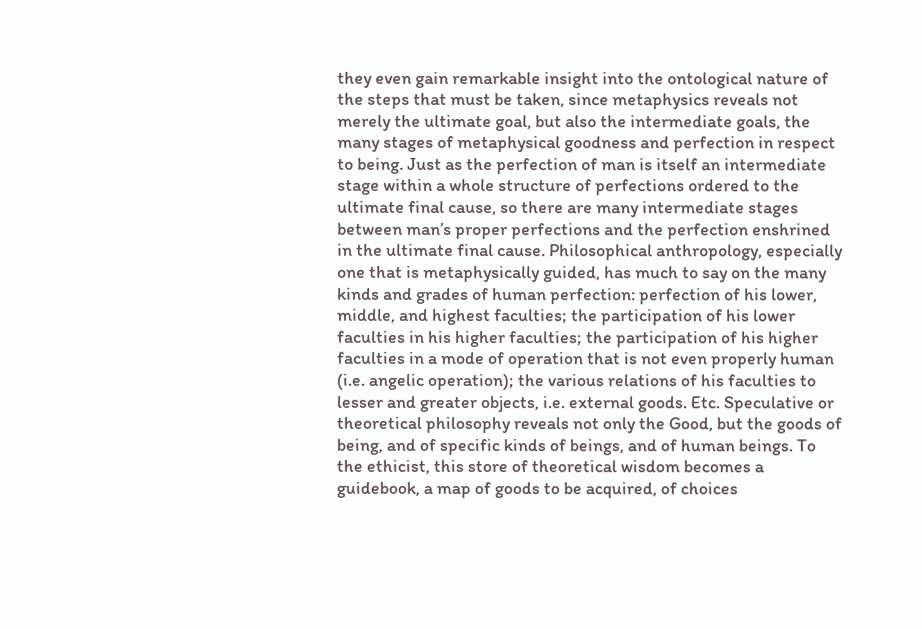they even gain remarkable insight into the ontological nature of the steps that must be taken, since metaphysics reveals not merely the ultimate goal, but also the intermediate goals, the many stages of metaphysical goodness and perfection in respect to being. Just as the perfection of man is itself an intermediate stage within a whole structure of perfections ordered to the ultimate final cause, so there are many intermediate stages between man’s proper perfections and the perfection enshrined in the ultimate final cause. Philosophical anthropology, especially one that is metaphysically guided, has much to say on the many kinds and grades of human perfection: perfection of his lower, middle, and highest faculties; the participation of his lower faculties in his higher faculties; the participation of his higher faculties in a mode of operation that is not even properly human (i.e. angelic operation); the various relations of his faculties to lesser and greater objects, i.e. external goods. Etc. Speculative or theoretical philosophy reveals not only the Good, but the goods of being, and of specific kinds of beings, and of human beings. To the ethicist, this store of theoretical wisdom becomes a guidebook, a map of goods to be acquired, of choices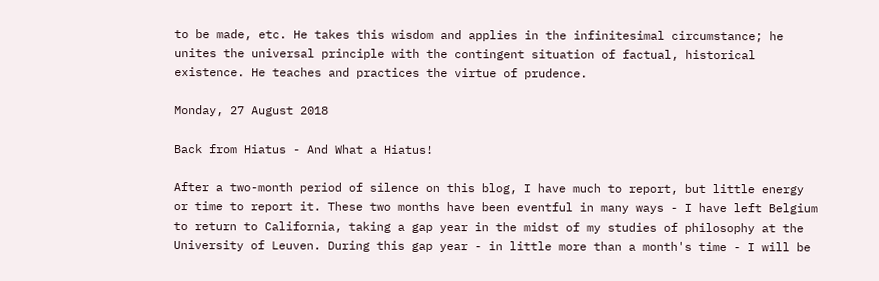to be made, etc. He takes this wisdom and applies in the infinitesimal circumstance; he unites the universal principle with the contingent situation of factual, historical existence. He teaches and practices the virtue of prudence.

Monday, 27 August 2018

Back from Hiatus - And What a Hiatus!

After a two-month period of silence on this blog, I have much to report, but little energy or time to report it. These two months have been eventful in many ways - I have left Belgium to return to California, taking a gap year in the midst of my studies of philosophy at the University of Leuven. During this gap year - in little more than a month's time - I will be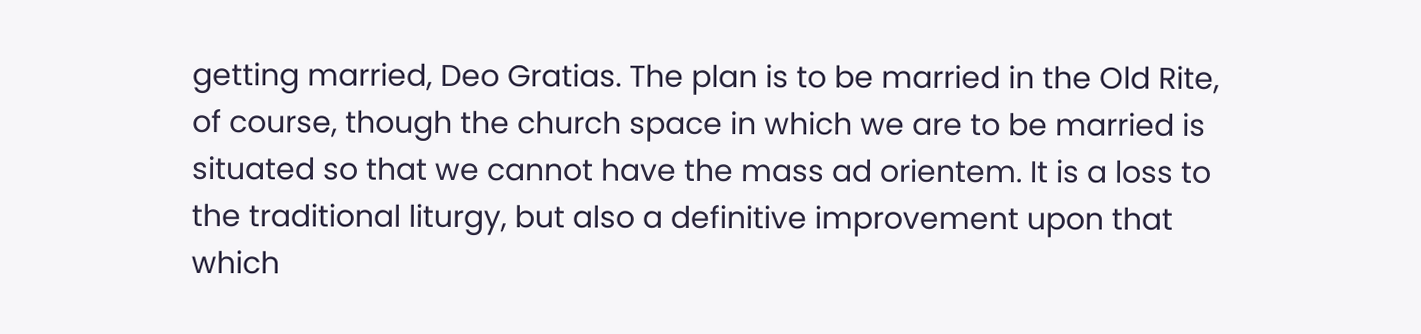getting married, Deo Gratias. The plan is to be married in the Old Rite, of course, though the church space in which we are to be married is situated so that we cannot have the mass ad orientem. It is a loss to the traditional liturgy, but also a definitive improvement upon that which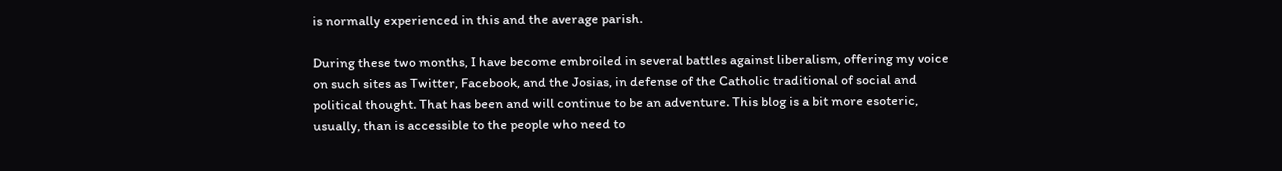is normally experienced in this and the average parish.

During these two months, I have become embroiled in several battles against liberalism, offering my voice on such sites as Twitter, Facebook, and the Josias, in defense of the Catholic traditional of social and political thought. That has been and will continue to be an adventure. This blog is a bit more esoteric, usually, than is accessible to the people who need to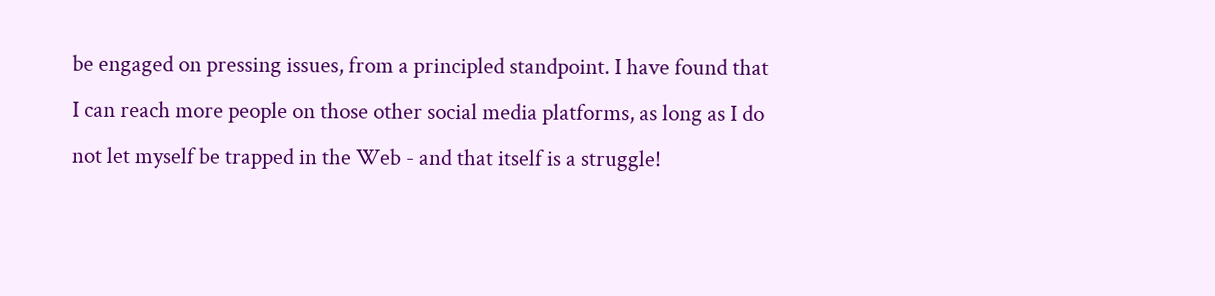be engaged on pressing issues, from a principled standpoint. I have found that I can reach more people on those other social media platforms, as long as I do not let myself be trapped in the Web - and that itself is a struggle!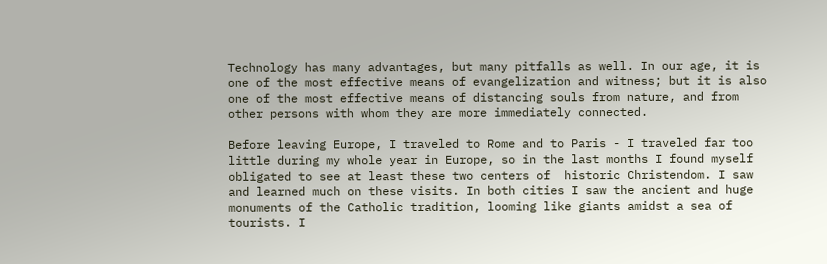Technology has many advantages, but many pitfalls as well. In our age, it is one of the most effective means of evangelization and witness; but it is also one of the most effective means of distancing souls from nature, and from other persons with whom they are more immediately connected.

Before leaving Europe, I traveled to Rome and to Paris - I traveled far too little during my whole year in Europe, so in the last months I found myself obligated to see at least these two centers of  historic Christendom. I saw and learned much on these visits. In both cities I saw the ancient and huge monuments of the Catholic tradition, looming like giants amidst a sea of tourists. I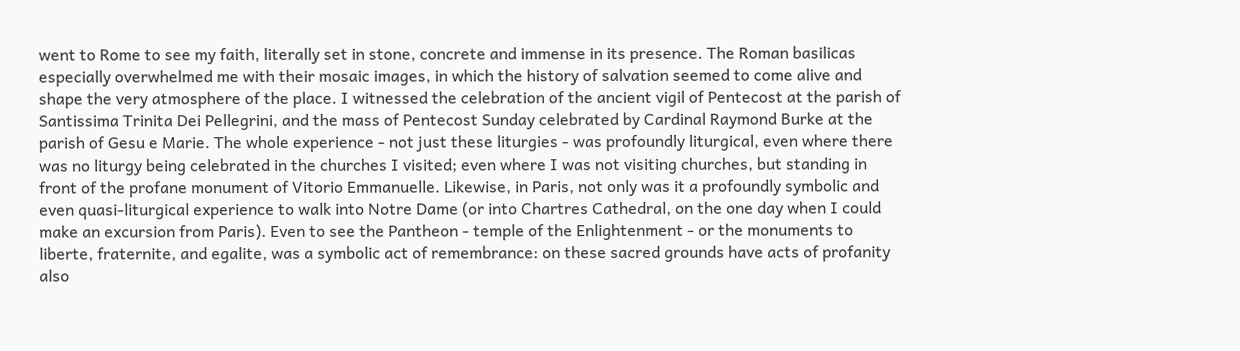went to Rome to see my faith, literally set in stone, concrete and immense in its presence. The Roman basilicas especially overwhelmed me with their mosaic images, in which the history of salvation seemed to come alive and shape the very atmosphere of the place. I witnessed the celebration of the ancient vigil of Pentecost at the parish of Santissima Trinita Dei Pellegrini, and the mass of Pentecost Sunday celebrated by Cardinal Raymond Burke at the parish of Gesu e Marie. The whole experience - not just these liturgies - was profoundly liturgical, even where there was no liturgy being celebrated in the churches I visited; even where I was not visiting churches, but standing in front of the profane monument of Vitorio Emmanuelle. Likewise, in Paris, not only was it a profoundly symbolic and even quasi-liturgical experience to walk into Notre Dame (or into Chartres Cathedral, on the one day when I could make an excursion from Paris). Even to see the Pantheon - temple of the Enlightenment - or the monuments to liberte, fraternite, and egalite, was a symbolic act of remembrance: on these sacred grounds have acts of profanity also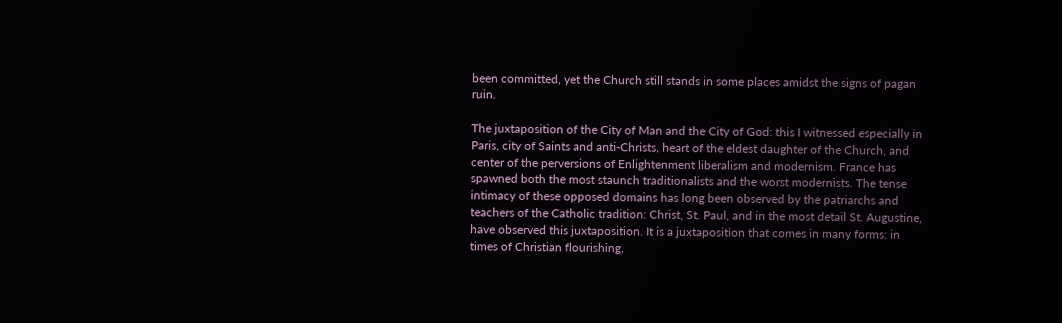been committed, yet the Church still stands in some places amidst the signs of pagan ruin.

The juxtaposition of the City of Man and the City of God: this I witnessed especially in Paris, city of Saints and anti-Christs, heart of the eldest daughter of the Church, and center of the perversions of Enlightenment liberalism and modernism. France has spawned both the most staunch traditionalists and the worst modernists. The tense intimacy of these opposed domains has long been observed by the patriarchs and teachers of the Catholic tradition: Christ, St. Paul, and in the most detail St. Augustine, have observed this juxtaposition. It is a juxtaposition that comes in many forms: in times of Christian flourishing,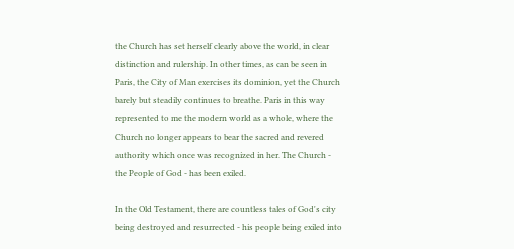the Church has set herself clearly above the world, in clear distinction and rulership. In other times, as can be seen in Paris, the City of Man exercises its dominion, yet the Church barely but steadily continues to breathe. Paris in this way represented to me the modern world as a whole, where the Church no longer appears to bear the sacred and revered authority which once was recognized in her. The Church - the People of God - has been exiled.

In the Old Testament, there are countless tales of God's city being destroyed and resurrected - his people being exiled into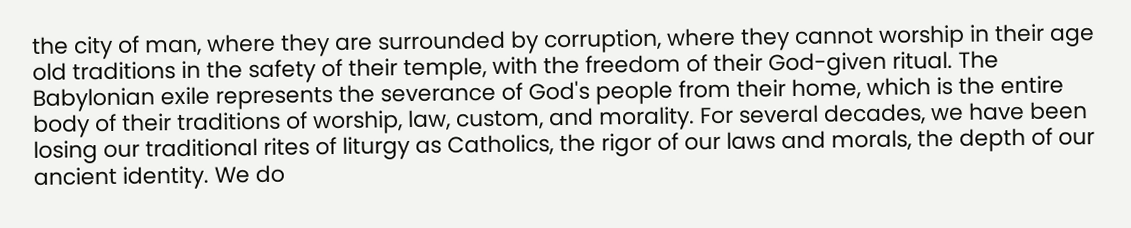the city of man, where they are surrounded by corruption, where they cannot worship in their age old traditions in the safety of their temple, with the freedom of their God-given ritual. The Babylonian exile represents the severance of God's people from their home, which is the entire body of their traditions of worship, law, custom, and morality. For several decades, we have been losing our traditional rites of liturgy as Catholics, the rigor of our laws and morals, the depth of our ancient identity. We do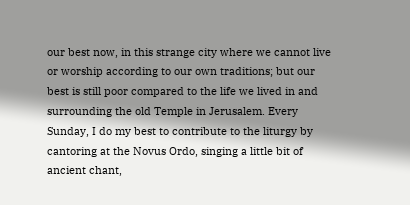our best now, in this strange city where we cannot live or worship according to our own traditions; but our best is still poor compared to the life we lived in and surrounding the old Temple in Jerusalem. Every Sunday, I do my best to contribute to the liturgy by cantoring at the Novus Ordo, singing a little bit of ancient chant,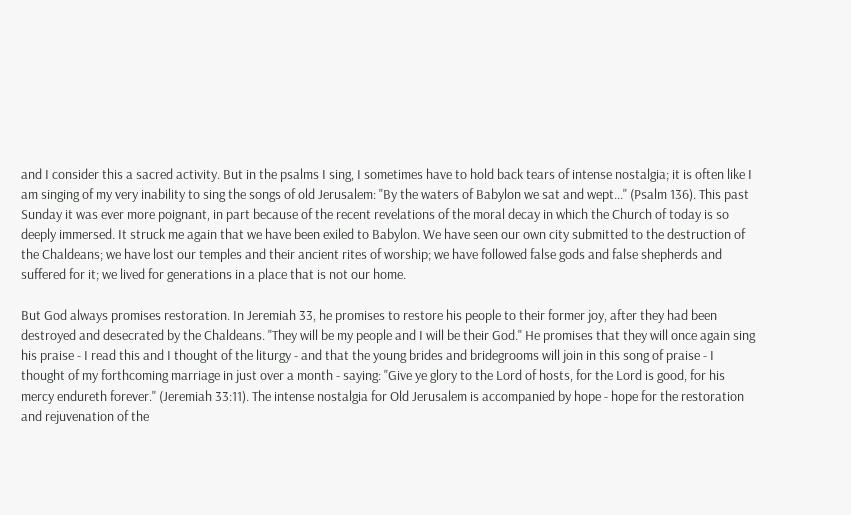and I consider this a sacred activity. But in the psalms I sing, I sometimes have to hold back tears of intense nostalgia; it is often like I am singing of my very inability to sing the songs of old Jerusalem: "By the waters of Babylon we sat and wept..." (Psalm 136). This past Sunday it was ever more poignant, in part because of the recent revelations of the moral decay in which the Church of today is so deeply immersed. It struck me again that we have been exiled to Babylon. We have seen our own city submitted to the destruction of the Chaldeans; we have lost our temples and their ancient rites of worship; we have followed false gods and false shepherds and suffered for it; we lived for generations in a place that is not our home.

But God always promises restoration. In Jeremiah 33, he promises to restore his people to their former joy, after they had been destroyed and desecrated by the Chaldeans. "They will be my people and I will be their God." He promises that they will once again sing his praise - I read this and I thought of the liturgy - and that the young brides and bridegrooms will join in this song of praise - I thought of my forthcoming marriage in just over a month - saying: "Give ye glory to the Lord of hosts, for the Lord is good, for his mercy endureth forever." (Jeremiah 33:11). The intense nostalgia for Old Jerusalem is accompanied by hope - hope for the restoration and rejuvenation of the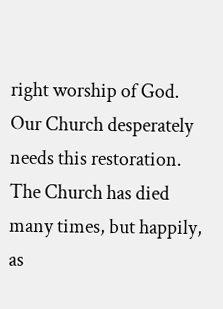right worship of God. Our Church desperately needs this restoration. The Church has died many times, but happily, as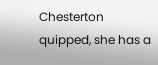Chesterton quipped, she has a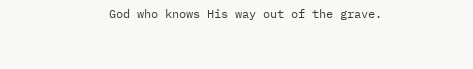God who knows His way out of the grave.